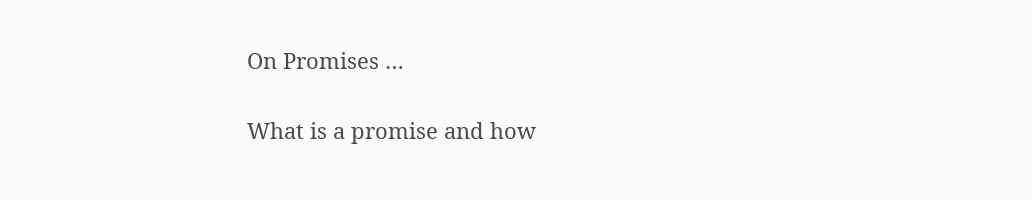On Promises …

What is a promise and how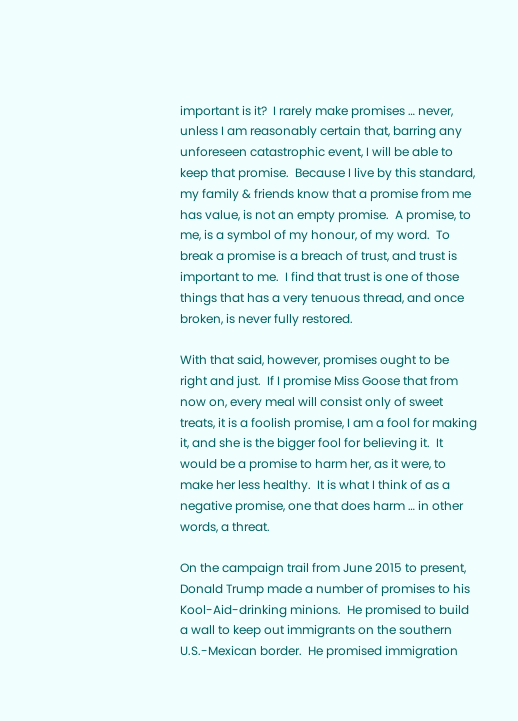important is it?  I rarely make promises … never, unless I am reasonably certain that, barring any unforeseen catastrophic event, I will be able to keep that promise.  Because I live by this standard, my family & friends know that a promise from me has value, is not an empty promise.  A promise, to me, is a symbol of my honour, of my word.  To break a promise is a breach of trust, and trust is important to me.  I find that trust is one of those things that has a very tenuous thread, and once broken, is never fully restored.

With that said, however, promises ought to be right and just.  If I promise Miss Goose that from now on, every meal will consist only of sweet treats, it is a foolish promise, I am a fool for making it, and she is the bigger fool for believing it.  It would be a promise to harm her, as it were, to make her less healthy.  It is what I think of as a negative promise, one that does harm … in other words, a threat.

On the campaign trail from June 2015 to present, Donald Trump made a number of promises to his Kool-Aid-drinking minions.  He promised to build a wall to keep out immigrants on the southern U.S.-Mexican border.  He promised immigration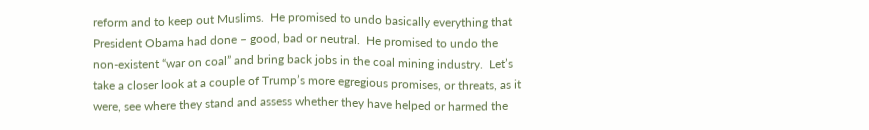reform and to keep out Muslims.  He promised to undo basically everything that President Obama had done – good, bad or neutral.  He promised to undo the non-existent “war on coal” and bring back jobs in the coal mining industry.  Let’s take a closer look at a couple of Trump’s more egregious promises, or threats, as it were, see where they stand and assess whether they have helped or harmed the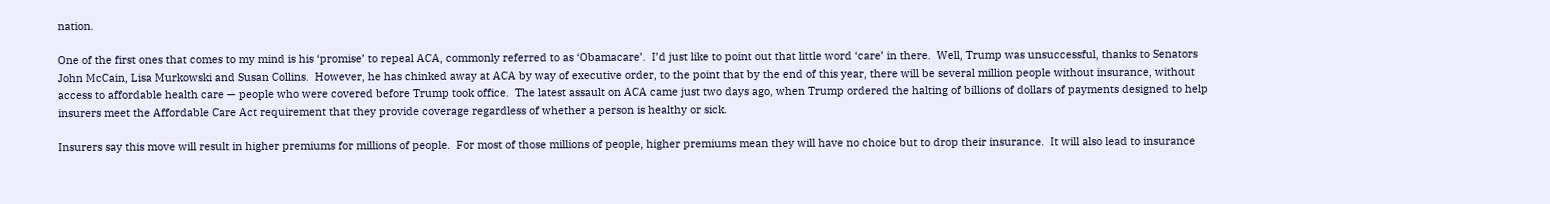nation.

One of the first ones that comes to my mind is his ‘promise’ to repeal ACA, commonly referred to as ‘Obamacare’.  I’d just like to point out that little word ‘care’ in there.  Well, Trump was unsuccessful, thanks to Senators John McCain, Lisa Murkowski and Susan Collins.  However, he has chinked away at ACA by way of executive order, to the point that by the end of this year, there will be several million people without insurance, without access to affordable health care — people who were covered before Trump took office.  The latest assault on ACA came just two days ago, when Trump ordered the halting of billions of dollars of payments designed to help insurers meet the Affordable Care Act requirement that they provide coverage regardless of whether a person is healthy or sick.

Insurers say this move will result in higher premiums for millions of people.  For most of those millions of people, higher premiums mean they will have no choice but to drop their insurance.  It will also lead to insurance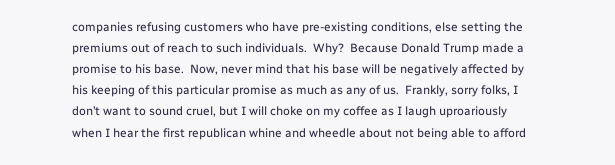companies refusing customers who have pre-existing conditions, else setting the premiums out of reach to such individuals.  Why?  Because Donald Trump made a promise to his base.  Now, never mind that his base will be negatively affected by his keeping of this particular promise as much as any of us.  Frankly, sorry folks, I don’t want to sound cruel, but I will choke on my coffee as I laugh uproariously when I hear the first republican whine and wheedle about not being able to afford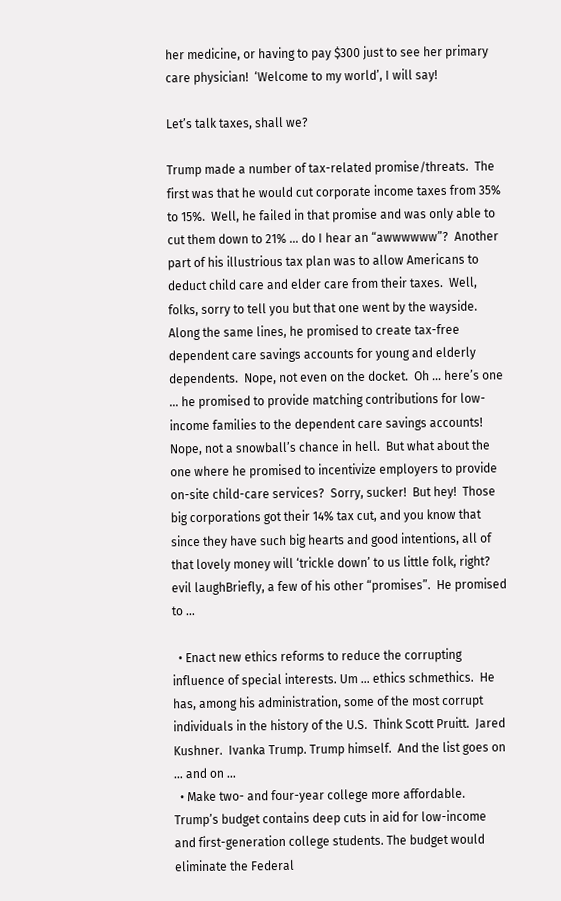her medicine, or having to pay $300 just to see her primary care physician!  ‘Welcome to my world’, I will say!

Let’s talk taxes, shall we?

Trump made a number of tax-related promise/threats.  The first was that he would cut corporate income taxes from 35% to 15%.  Well, he failed in that promise and was only able to cut them down to 21% … do I hear an “awwwwww”?  Another part of his illustrious tax plan was to allow Americans to deduct child care and elder care from their taxes.  Well, folks, sorry to tell you but that one went by the wayside.  Along the same lines, he promised to create tax-free dependent care savings accounts for young and elderly dependents.  Nope, not even on the docket.  Oh … here’s one … he promised to provide matching contributions for low-income families to the dependent care savings accounts!  Nope, not a snowball’s chance in hell.  But what about the one where he promised to incentivize employers to provide on-site child-care services?  Sorry, sucker!  But hey!  Those big corporations got their 14% tax cut, and you know that since they have such big hearts and good intentions, all of that lovely money will ‘trickle down’ to us little folk, right? evil laughBriefly, a few of his other “promises”.  He promised to …

  • Enact new ethics reforms to reduce the corrupting influence of special interests. Um … ethics schmethics.  He has, among his administration, some of the most corrupt individuals in the history of the U.S.  Think Scott Pruitt.  Jared Kushner.  Ivanka Trump. Trump himself.  And the list goes on … and on …
  • Make two- and four-year college more affordable. Trump’s budget contains deep cuts in aid for low-income and first-generation college students. The budget would eliminate the Federal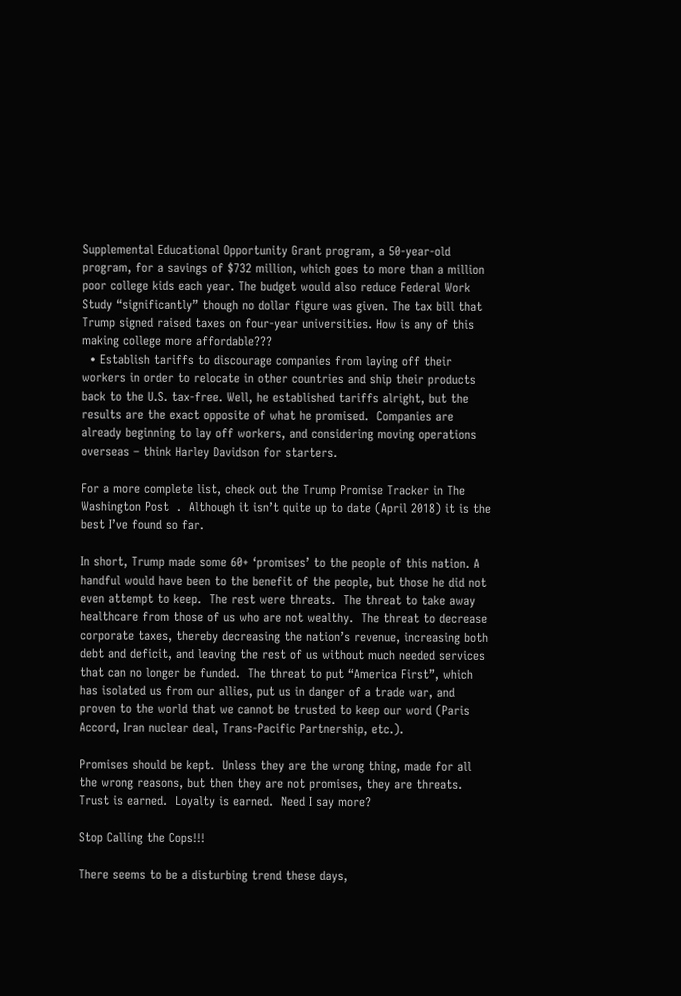Supplemental Educational Opportunity Grant program, a 50-year-old program, for a savings of $732 million, which goes to more than a million poor college kids each year. The budget would also reduce Federal Work Study “significantly” though no dollar figure was given. The tax bill that Trump signed raised taxes on four-year universities. How is any of this making college more affordable???
  • Establish tariffs to discourage companies from laying off their workers in order to relocate in other countries and ship their products back to the U.S. tax-free. Well, he established tariffs alright, but the results are the exact opposite of what he promised.  Companies are already beginning to lay off workers, and considering moving operations overseas – think Harley Davidson for starters.

For a more complete list, check out the Trump Promise Tracker in The Washington Post  .  Although it isn’t quite up to date (April 2018) it is the best I’ve found so far.

In short, Trump made some 60+ ‘promises’ to the people of this nation. A handful would have been to the benefit of the people, but those he did not even attempt to keep.  The rest were threats.  The threat to take away healthcare from those of us who are not wealthy.  The threat to decrease corporate taxes, thereby decreasing the nation’s revenue, increasing both debt and deficit, and leaving the rest of us without much needed services that can no longer be funded.  The threat to put “America First”, which has isolated us from our allies, put us in danger of a trade war, and proven to the world that we cannot be trusted to keep our word (Paris Accord, Iran nuclear deal, Trans-Pacific Partnership, etc.).

Promises should be kept.  Unless they are the wrong thing, made for all the wrong reasons, but then they are not promises, they are threats.  Trust is earned.  Loyalty is earned.  Need I say more?

Stop Calling the Cops!!!

There seems to be a disturbing trend these days,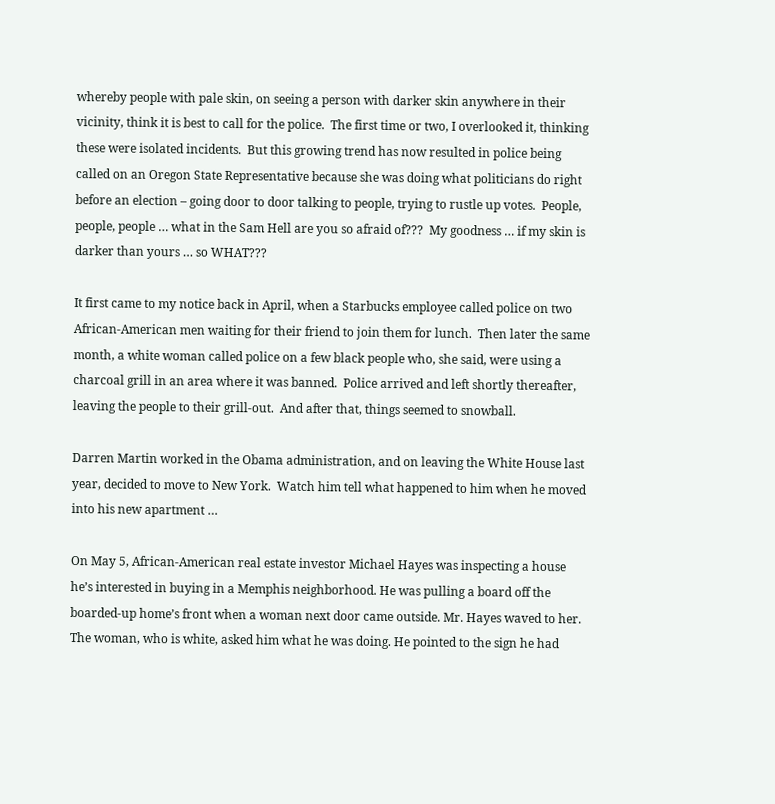whereby people with pale skin, on seeing a person with darker skin anywhere in their vicinity, think it is best to call for the police.  The first time or two, I overlooked it, thinking these were isolated incidents.  But this growing trend has now resulted in police being called on an Oregon State Representative because she was doing what politicians do right before an election – going door to door talking to people, trying to rustle up votes.  People, people, people … what in the Sam Hell are you so afraid of???  My goodness … if my skin is darker than yours … so WHAT???

It first came to my notice back in April, when a Starbucks employee called police on two African-American men waiting for their friend to join them for lunch.  Then later the same month, a white woman called police on a few black people who, she said, were using a charcoal grill in an area where it was banned.  Police arrived and left shortly thereafter, leaving the people to their grill-out.  And after that, things seemed to snowball.

Darren Martin worked in the Obama administration, and on leaving the White House last year, decided to move to New York.  Watch him tell what happened to him when he moved into his new apartment …

On May 5, African-American real estate investor Michael Hayes was inspecting a house he’s interested in buying in a Memphis neighborhood. He was pulling a board off the boarded-up home’s front when a woman next door came outside. Mr. Hayes waved to her. The woman, who is white, asked him what he was doing. He pointed to the sign he had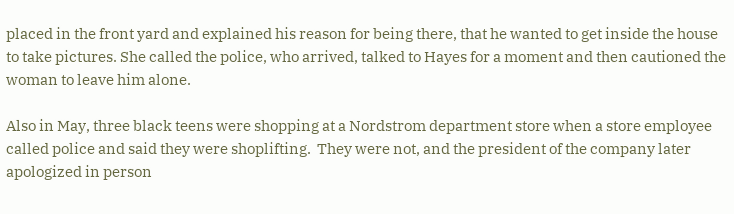placed in the front yard and explained his reason for being there, that he wanted to get inside the house to take pictures. She called the police, who arrived, talked to Hayes for a moment and then cautioned the woman to leave him alone.

Also in May, three black teens were shopping at a Nordstrom department store when a store employee called police and said they were shoplifting.  They were not, and the president of the company later apologized in person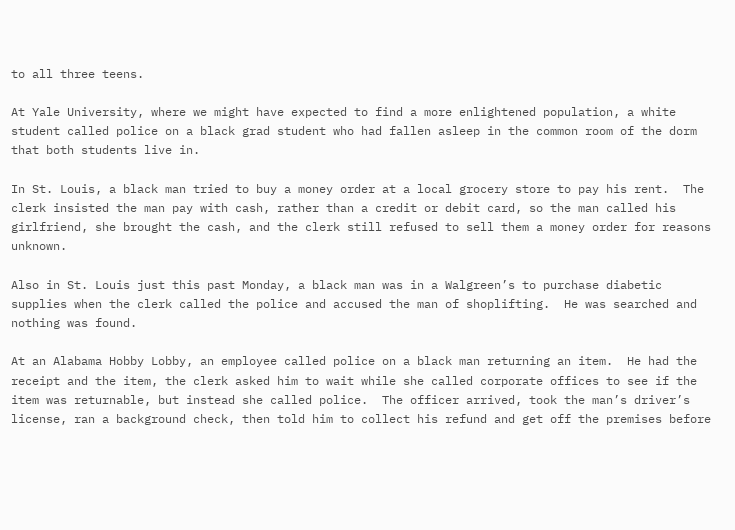to all three teens.

At Yale University, where we might have expected to find a more enlightened population, a white student called police on a black grad student who had fallen asleep in the common room of the dorm that both students live in.

In St. Louis, a black man tried to buy a money order at a local grocery store to pay his rent.  The clerk insisted the man pay with cash, rather than a credit or debit card, so the man called his girlfriend, she brought the cash, and the clerk still refused to sell them a money order for reasons unknown.

Also in St. Louis just this past Monday, a black man was in a Walgreen’s to purchase diabetic supplies when the clerk called the police and accused the man of shoplifting.  He was searched and nothing was found.

At an Alabama Hobby Lobby, an employee called police on a black man returning an item.  He had the receipt and the item, the clerk asked him to wait while she called corporate offices to see if the item was returnable, but instead she called police.  The officer arrived, took the man’s driver’s license, ran a background check, then told him to collect his refund and get off the premises before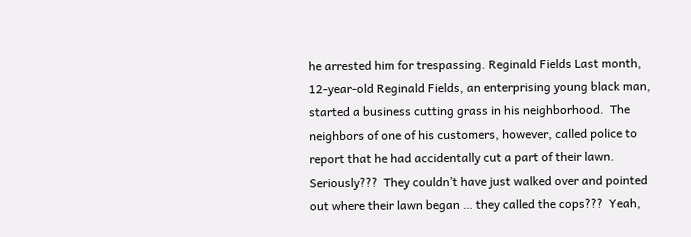he arrested him for trespassing. Reginald Fields Last month, 12-year-old Reginald Fields, an enterprising young black man, started a business cutting grass in his neighborhood.  The neighbors of one of his customers, however, called police to report that he had accidentally cut a part of their lawn.  Seriously???  They couldn’t have just walked over and pointed out where their lawn began … they called the cops???  Yeah,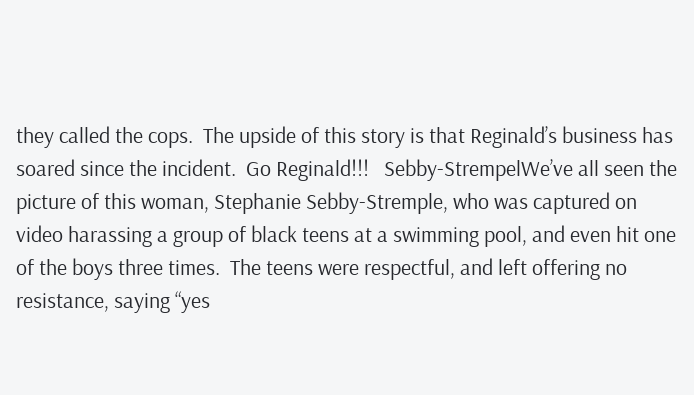they called the cops.  The upside of this story is that Reginald’s business has soared since the incident.  Go Reginald!!!   Sebby-StrempelWe’ve all seen the picture of this woman, Stephanie Sebby-Stremple, who was captured on video harassing a group of black teens at a swimming pool, and even hit one of the boys three times.  The teens were respectful, and left offering no resistance, saying “yes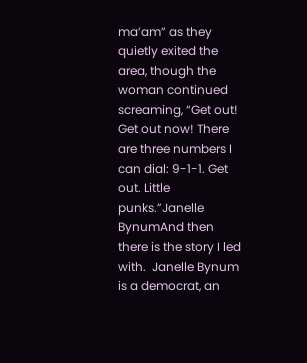ma’am” as they quietly exited the area, though the woman continued screaming, “Get out! Get out now! There are three numbers I can dial: 9-1-1. Get out. Little punks.”Janelle BynumAnd then there is the story I led with.  Janelle Bynum is a democrat, an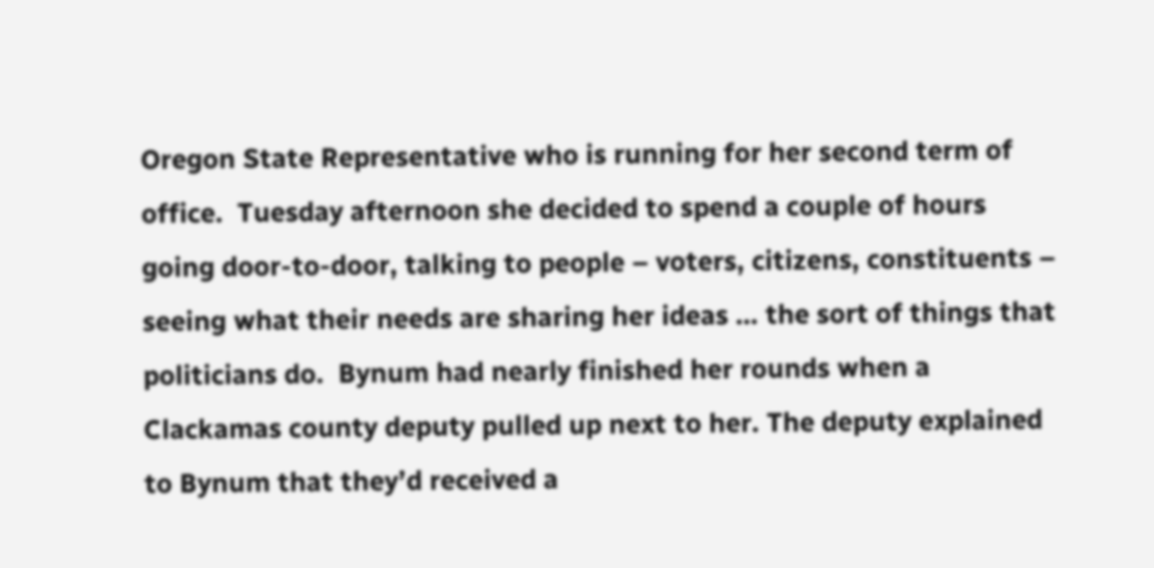Oregon State Representative who is running for her second term of office.  Tuesday afternoon she decided to spend a couple of hours going door-to-door, talking to people – voters, citizens, constituents – seeing what their needs are sharing her ideas … the sort of things that politicians do.  Bynum had nearly finished her rounds when a Clackamas county deputy pulled up next to her. The deputy explained to Bynum that they’d received a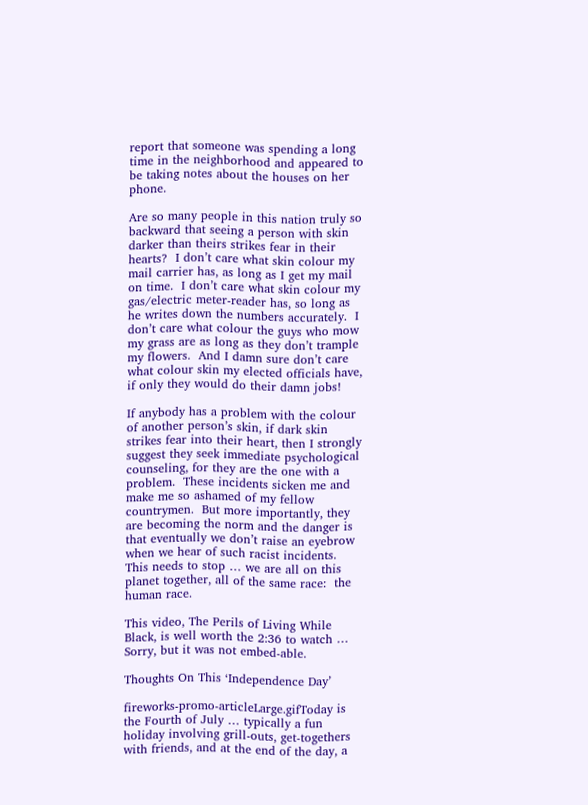report that someone was spending a long time in the neighborhood and appeared to be taking notes about the houses on her phone.

Are so many people in this nation truly so backward that seeing a person with skin darker than theirs strikes fear in their hearts?  I don’t care what skin colour my mail carrier has, as long as I get my mail on time.  I don’t care what skin colour my gas/electric meter-reader has, so long as he writes down the numbers accurately.  I don’t care what colour the guys who mow my grass are as long as they don’t trample my flowers.  And I damn sure don’t care what colour skin my elected officials have, if only they would do their damn jobs!

If anybody has a problem with the colour of another person’s skin, if dark skin strikes fear into their heart, then I strongly suggest they seek immediate psychological counseling, for they are the one with a problem.  These incidents sicken me and make me so ashamed of my fellow countrymen.  But more importantly, they are becoming the norm and the danger is that eventually we don’t raise an eyebrow when we hear of such racist incidents.  This needs to stop … we are all on this planet together, all of the same race:  the human race.

This video, The Perils of Living While Black, is well worth the 2:36 to watch … Sorry, but it was not embed-able.

Thoughts On This ‘Independence Day’

fireworks-promo-articleLarge.gifToday is the Fourth of July … typically a fun holiday involving grill-outs, get-togethers with friends, and at the end of the day, a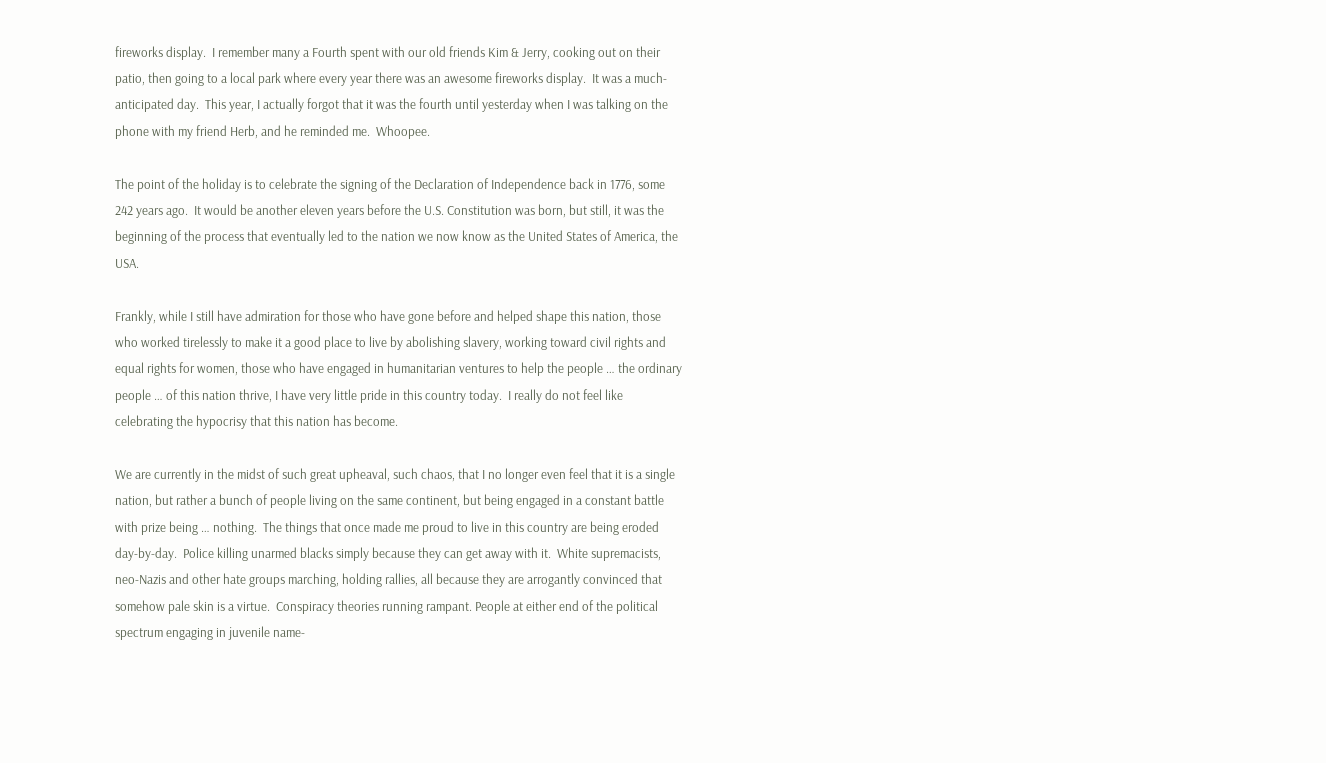fireworks display.  I remember many a Fourth spent with our old friends Kim & Jerry, cooking out on their patio, then going to a local park where every year there was an awesome fireworks display.  It was a much-anticipated day.  This year, I actually forgot that it was the fourth until yesterday when I was talking on the phone with my friend Herb, and he reminded me.  Whoopee.

The point of the holiday is to celebrate the signing of the Declaration of Independence back in 1776, some 242 years ago.  It would be another eleven years before the U.S. Constitution was born, but still, it was the beginning of the process that eventually led to the nation we now know as the United States of America, the USA.

Frankly, while I still have admiration for those who have gone before and helped shape this nation, those who worked tirelessly to make it a good place to live by abolishing slavery, working toward civil rights and equal rights for women, those who have engaged in humanitarian ventures to help the people … the ordinary people … of this nation thrive, I have very little pride in this country today.  I really do not feel like celebrating the hypocrisy that this nation has become.

We are currently in the midst of such great upheaval, such chaos, that I no longer even feel that it is a single nation, but rather a bunch of people living on the same continent, but being engaged in a constant battle with prize being … nothing.  The things that once made me proud to live in this country are being eroded day-by-day.  Police killing unarmed blacks simply because they can get away with it.  White supremacists, neo-Nazis and other hate groups marching, holding rallies, all because they are arrogantly convinced that somehow pale skin is a virtue.  Conspiracy theories running rampant. People at either end of the political spectrum engaging in juvenile name-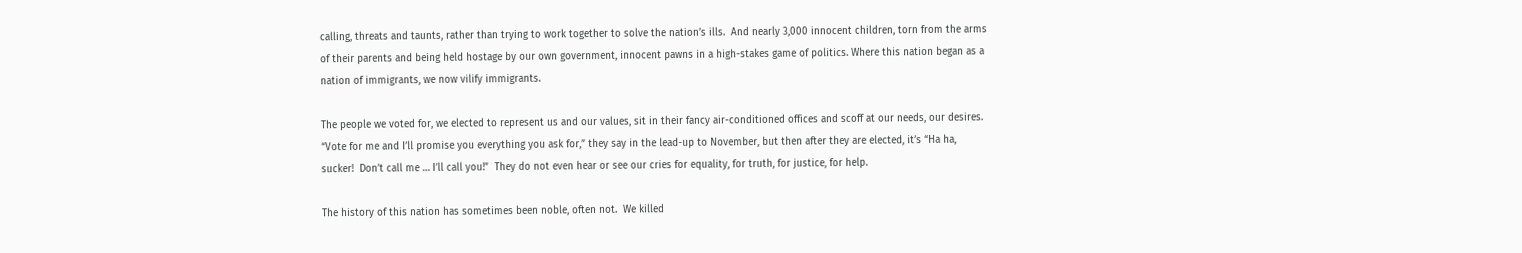calling, threats and taunts, rather than trying to work together to solve the nation’s ills.  And nearly 3,000 innocent children, torn from the arms of their parents and being held hostage by our own government, innocent pawns in a high-stakes game of politics. Where this nation began as a nation of immigrants, we now vilify immigrants.

The people we voted for, we elected to represent us and our values, sit in their fancy air-conditioned offices and scoff at our needs, our desires.  “Vote for me and I’ll promise you everything you ask for,” they say in the lead-up to November, but then after they are elected, it’s “Ha ha, sucker!  Don’t call me … I’ll call you!”  They do not even hear or see our cries for equality, for truth, for justice, for help.

The history of this nation has sometimes been noble, often not.  We killed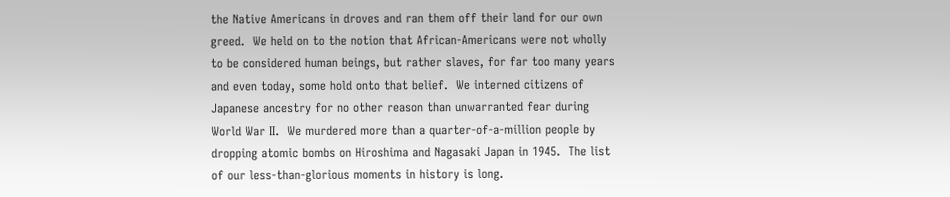the Native Americans in droves and ran them off their land for our own greed.  We held on to the notion that African-Americans were not wholly to be considered human beings, but rather slaves, for far too many years and even today, some hold onto that belief.  We interned citizens of Japanese ancestry for no other reason than unwarranted fear during World War II.  We murdered more than a quarter-of-a-million people by dropping atomic bombs on Hiroshima and Nagasaki Japan in 1945.  The list of our less-than-glorious moments in history is long.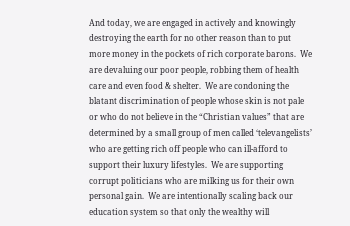And today, we are engaged in actively and knowingly destroying the earth for no other reason than to put more money in the pockets of rich corporate barons.  We are devaluing our poor people, robbing them of health care and even food & shelter.  We are condoning the blatant discrimination of people whose skin is not pale or who do not believe in the “Christian values” that are determined by a small group of men called ‘televangelists’ who are getting rich off people who can ill-afford to support their luxury lifestyles.  We are supporting corrupt politicians who are milking us for their own personal gain.  We are intentionally scaling back our education system so that only the wealthy will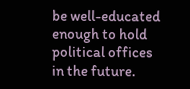be well-educated enough to hold political offices in the future.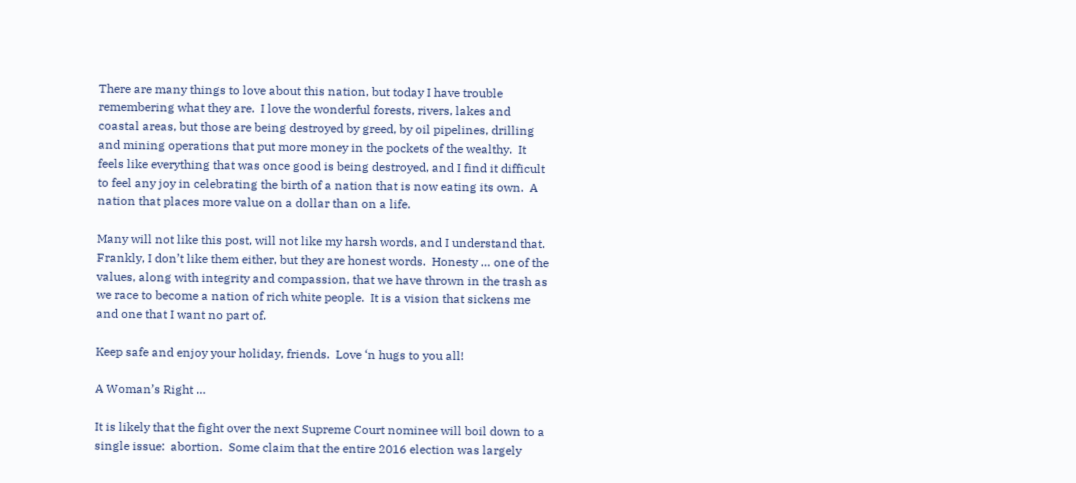There are many things to love about this nation, but today I have trouble remembering what they are.  I love the wonderful forests, rivers, lakes and coastal areas, but those are being destroyed by greed, by oil pipelines, drilling and mining operations that put more money in the pockets of the wealthy.  It feels like everything that was once good is being destroyed, and I find it difficult to feel any joy in celebrating the birth of a nation that is now eating its own.  A nation that places more value on a dollar than on a life.

Many will not like this post, will not like my harsh words, and I understand that.  Frankly, I don’t like them either, but they are honest words.  Honesty … one of the values, along with integrity and compassion, that we have thrown in the trash as we race to become a nation of rich white people.  It is a vision that sickens me and one that I want no part of.

Keep safe and enjoy your holiday, friends.  Love ‘n hugs to you all!

A Woman’s Right …

It is likely that the fight over the next Supreme Court nominee will boil down to a single issue:  abortion.  Some claim that the entire 2016 election was largely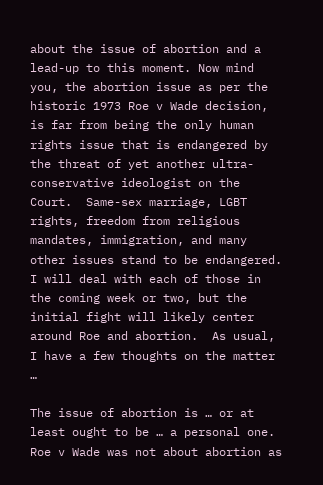about the issue of abortion and a lead-up to this moment. Now mind you, the abortion issue as per the historic 1973 Roe v Wade decision, is far from being the only human rights issue that is endangered by the threat of yet another ultra-conservative ideologist on the Court.  Same-sex marriage, LGBT rights, freedom from religious mandates, immigration, and many other issues stand to be endangered.  I will deal with each of those in the coming week or two, but the initial fight will likely center around Roe and abortion.  As usual, I have a few thoughts on the matter …

The issue of abortion is … or at least ought to be … a personal one.  Roe v Wade was not about abortion as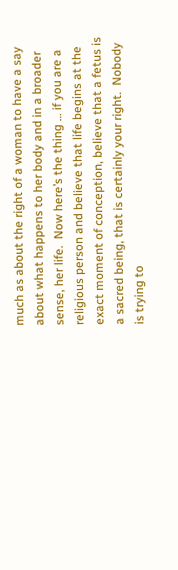much as about the right of a woman to have a say about what happens to her body and in a broader sense, her life.  Now here’s the thing … if you are a religious person and believe that life begins at the exact moment of conception, believe that a fetus is a sacred being, that is certainly your right.  Nobody is trying to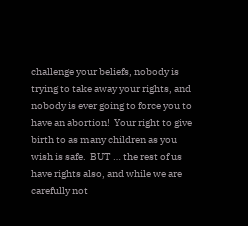challenge your beliefs, nobody is trying to take away your rights, and nobody is ever going to force you to have an abortion!  Your right to give birth to as many children as you wish is safe.  BUT … the rest of us have rights also, and while we are carefully not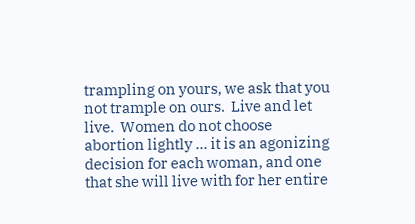trampling on yours, we ask that you not trample on ours.  Live and let live.  Women do not choose abortion lightly … it is an agonizing decision for each woman, and one that she will live with for her entire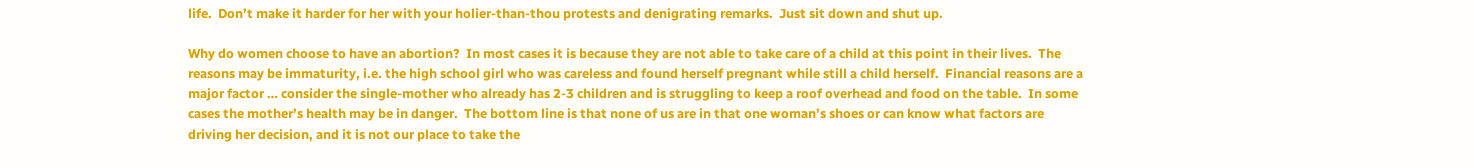life.  Don’t make it harder for her with your holier-than-thou protests and denigrating remarks.  Just sit down and shut up.

Why do women choose to have an abortion?  In most cases it is because they are not able to take care of a child at this point in their lives.  The reasons may be immaturity, i.e. the high school girl who was careless and found herself pregnant while still a child herself.  Financial reasons are a major factor … consider the single-mother who already has 2-3 children and is struggling to keep a roof overhead and food on the table.  In some cases the mother’s health may be in danger.  The bottom line is that none of us are in that one woman’s shoes or can know what factors are driving her decision, and it is not our place to take the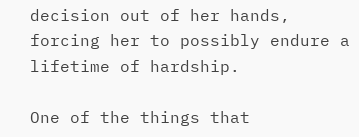decision out of her hands, forcing her to possibly endure a lifetime of hardship.

One of the things that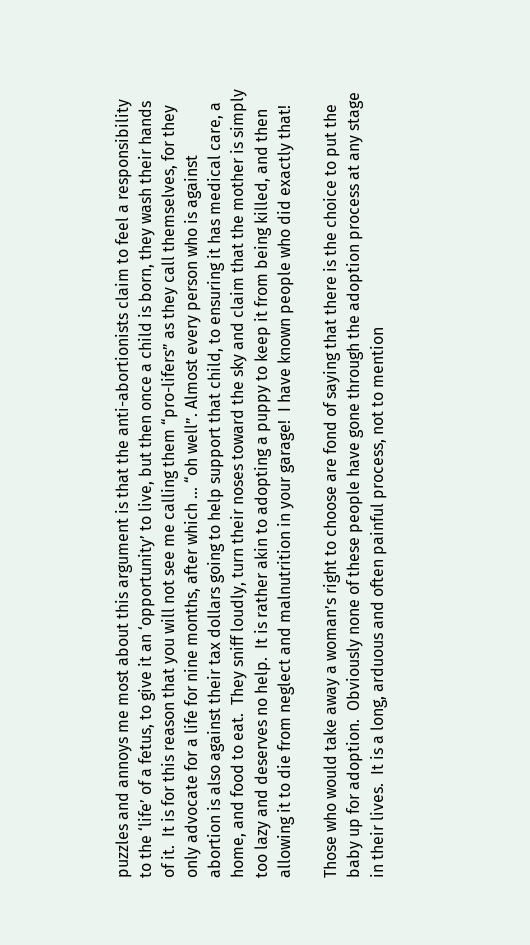puzzles and annoys me most about this argument is that the anti-abortionists claim to feel a responsibility to the ‘life’ of a fetus, to give it an ‘opportunity’ to live, but then once a child is born, they wash their hands of it.  It is for this reason that you will not see me calling them “pro-lifers” as they call themselves, for they only advocate for a life for nine months, after which … “oh well”. Almost every person who is against abortion is also against their tax dollars going to help support that child, to ensuring it has medical care, a home, and food to eat.  They sniff loudly, turn their noses toward the sky and claim that the mother is simply too lazy and deserves no help.  It is rather akin to adopting a puppy to keep it from being killed, and then allowing it to die from neglect and malnutrition in your garage!  I have known people who did exactly that!

Those who would take away a woman’s right to choose are fond of saying that there is the choice to put the baby up for adoption.  Obviously none of these people have gone through the adoption process at any stage in their lives.  It is a long, arduous and often painful process, not to mention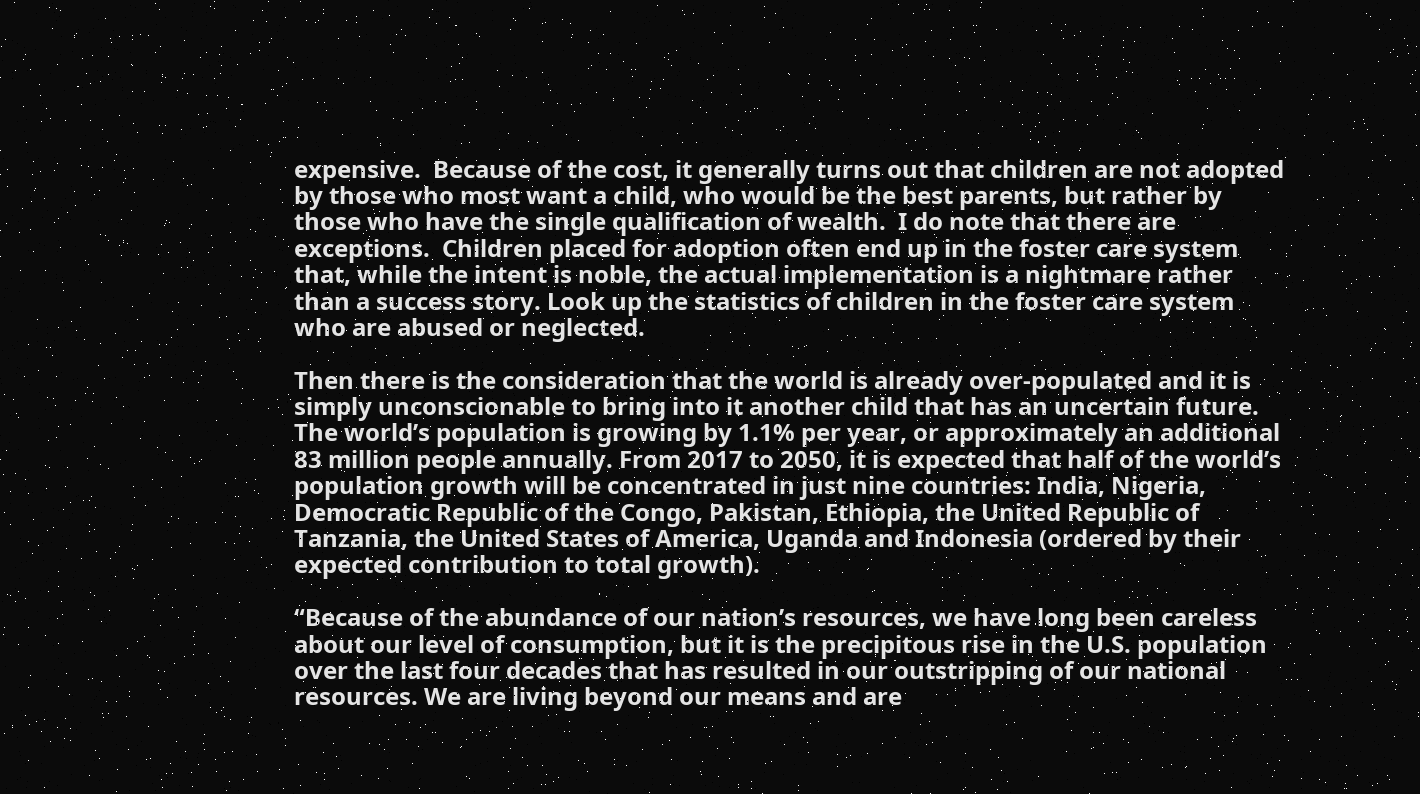expensive.  Because of the cost, it generally turns out that children are not adopted by those who most want a child, who would be the best parents, but rather by those who have the single qualification of wealth.  I do note that there are exceptions.  Children placed for adoption often end up in the foster care system that, while the intent is noble, the actual implementation is a nightmare rather than a success story. Look up the statistics of children in the foster care system who are abused or neglected.

Then there is the consideration that the world is already over-populated and it is simply unconscionable to bring into it another child that has an uncertain future.  The world’s population is growing by 1.1% per year, or approximately an additional 83 million people annually. From 2017 to 2050, it is expected that half of the world’s population growth will be concentrated in just nine countries: India, Nigeria, Democratic Republic of the Congo, Pakistan, Ethiopia, the United Republic of Tanzania, the United States of America, Uganda and Indonesia (ordered by their expected contribution to total growth).

“Because of the abundance of our nation’s resources, we have long been careless about our level of consumption, but it is the precipitous rise in the U.S. population over the last four decades that has resulted in our outstripping of our national resources. We are living beyond our means and are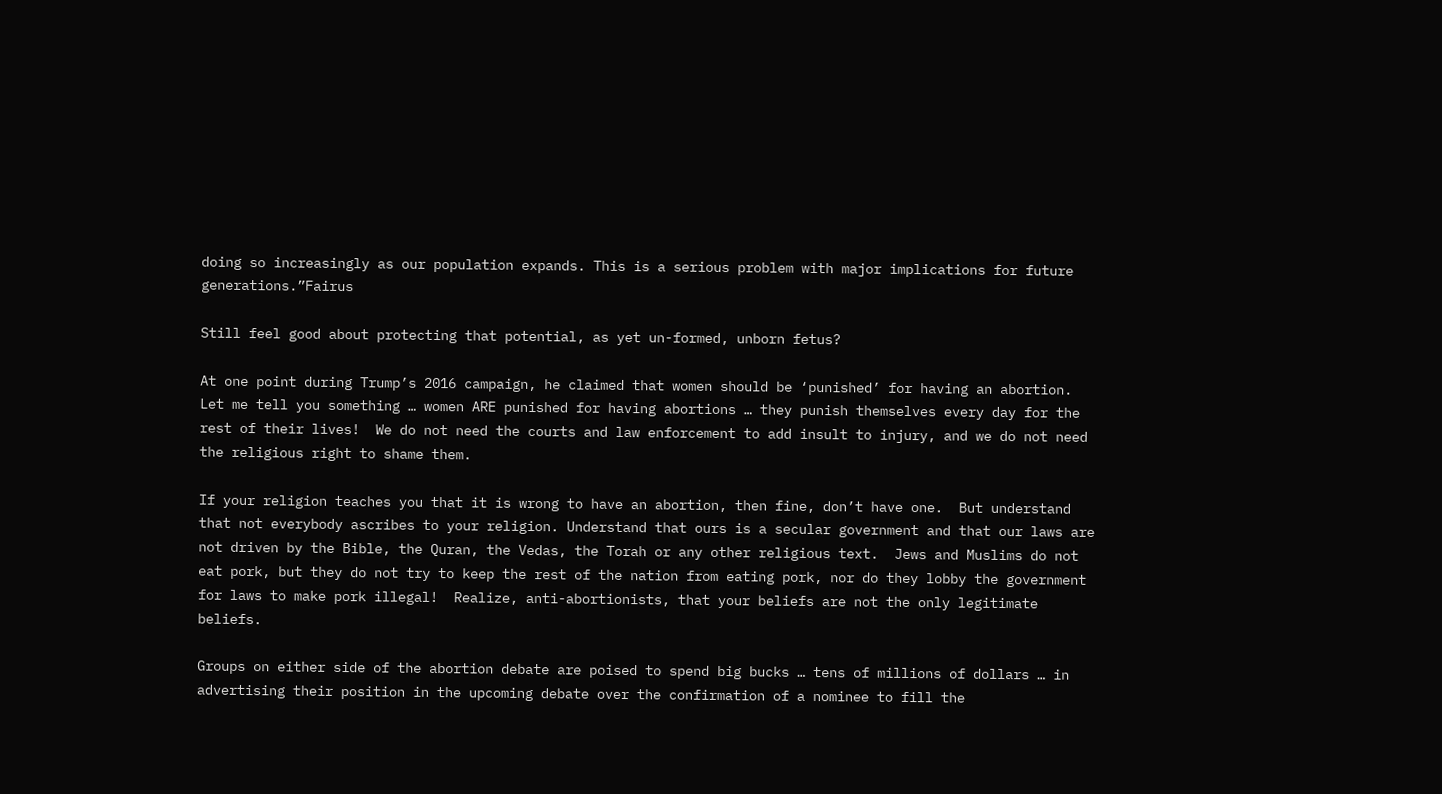doing so increasingly as our population expands. This is a serious problem with major implications for future generations.”Fairus

Still feel good about protecting that potential, as yet un-formed, unborn fetus?

At one point during Trump’s 2016 campaign, he claimed that women should be ‘punished’ for having an abortion.  Let me tell you something … women ARE punished for having abortions … they punish themselves every day for the rest of their lives!  We do not need the courts and law enforcement to add insult to injury, and we do not need the religious right to shame them.

If your religion teaches you that it is wrong to have an abortion, then fine, don’t have one.  But understand that not everybody ascribes to your religion. Understand that ours is a secular government and that our laws are not driven by the Bible, the Quran, the Vedas, the Torah or any other religious text.  Jews and Muslims do not eat pork, but they do not try to keep the rest of the nation from eating pork, nor do they lobby the government for laws to make pork illegal!  Realize, anti-abortionists, that your beliefs are not the only legitimate beliefs.

Groups on either side of the abortion debate are poised to spend big bucks … tens of millions of dollars … in advertising their position in the upcoming debate over the confirmation of a nominee to fill the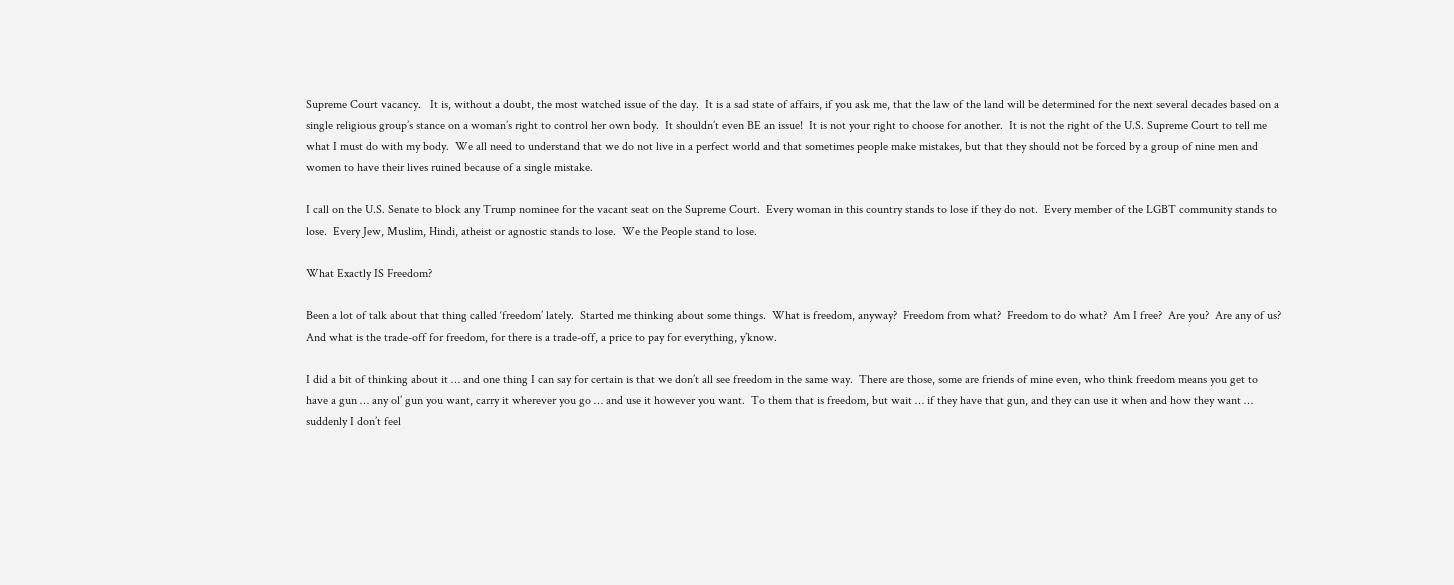Supreme Court vacancy.   It is, without a doubt, the most watched issue of the day.  It is a sad state of affairs, if you ask me, that the law of the land will be determined for the next several decades based on a single religious group’s stance on a woman’s right to control her own body.  It shouldn’t even BE an issue!  It is not your right to choose for another.  It is not the right of the U.S. Supreme Court to tell me what I must do with my body.  We all need to understand that we do not live in a perfect world and that sometimes people make mistakes, but that they should not be forced by a group of nine men and women to have their lives ruined because of a single mistake.

I call on the U.S. Senate to block any Trump nominee for the vacant seat on the Supreme Court.  Every woman in this country stands to lose if they do not.  Every member of the LGBT community stands to lose.  Every Jew, Muslim, Hindi, atheist or agnostic stands to lose.  We the People stand to lose.

What Exactly IS Freedom?

Been a lot of talk about that thing called ‘freedom’ lately.  Started me thinking about some things.  What is freedom, anyway?  Freedom from what?  Freedom to do what?  Am I free?  Are you?  Are any of us?  And what is the trade-off for freedom, for there is a trade-off, a price to pay for everything, y’know.

I did a bit of thinking about it … and one thing I can say for certain is that we don’t all see freedom in the same way.  There are those, some are friends of mine even, who think freedom means you get to have a gun … any ol’ gun you want, carry it wherever you go … and use it however you want.  To them that is freedom, but wait … if they have that gun, and they can use it when and how they want … suddenly I don’t feel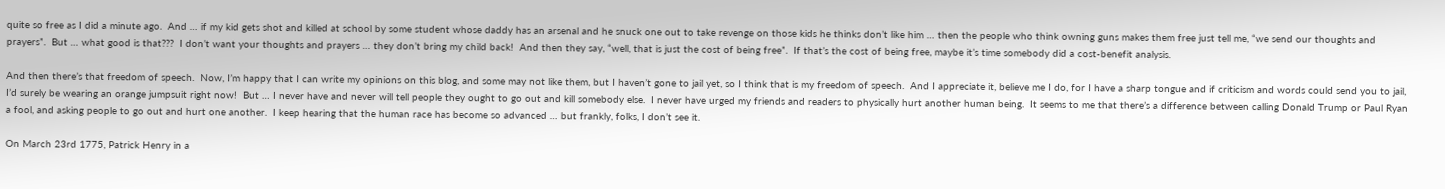quite so free as I did a minute ago.  And … if my kid gets shot and killed at school by some student whose daddy has an arsenal and he snuck one out to take revenge on those kids he thinks don’t like him … then the people who think owning guns makes them free just tell me, “we send our thoughts and prayers”.  But … what good is that???  I don’t want your thoughts and prayers … they don’t bring my child back!  And then they say, “well, that is just the cost of being free”.  If that’s the cost of being free, maybe it’s time somebody did a cost-benefit analysis.

And then there’s that freedom of speech.  Now, I’m happy that I can write my opinions on this blog, and some may not like them, but I haven’t gone to jail yet, so I think that is my freedom of speech.  And I appreciate it, believe me I do, for I have a sharp tongue and if criticism and words could send you to jail, I’d surely be wearing an orange jumpsuit right now!  But … I never have and never will tell people they ought to go out and kill somebody else.  I never have urged my friends and readers to physically hurt another human being.  It seems to me that there’s a difference between calling Donald Trump or Paul Ryan a fool, and asking people to go out and hurt one another.  I keep hearing that the human race has become so advanced … but frankly, folks, I don’t see it.

On March 23rd 1775, Patrick Henry in a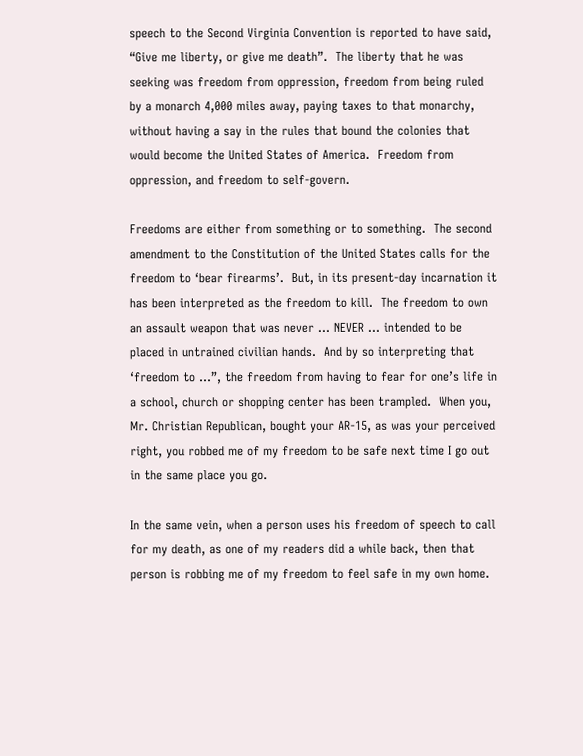speech to the Second Virginia Convention is reported to have said, “Give me liberty, or give me death”.  The liberty that he was seeking was freedom from oppression, freedom from being ruled by a monarch 4,000 miles away, paying taxes to that monarchy, without having a say in the rules that bound the colonies that would become the United States of America.  Freedom from oppression, and freedom to self-govern.

Freedoms are either from something or to something.  The second amendment to the Constitution of the United States calls for the freedom to ‘bear firearms’.  But, in its present-day incarnation it has been interpreted as the freedom to kill.  The freedom to own an assault weapon that was never … NEVER … intended to be placed in untrained civilian hands.  And by so interpreting that ‘freedom to …”, the freedom from having to fear for one’s life in a school, church or shopping center has been trampled.  When you, Mr. Christian Republican, bought your AR-15, as was your perceived right, you robbed me of my freedom to be safe next time I go out in the same place you go.

In the same vein, when a person uses his freedom of speech to call for my death, as one of my readers did a while back, then that person is robbing me of my freedom to feel safe in my own home.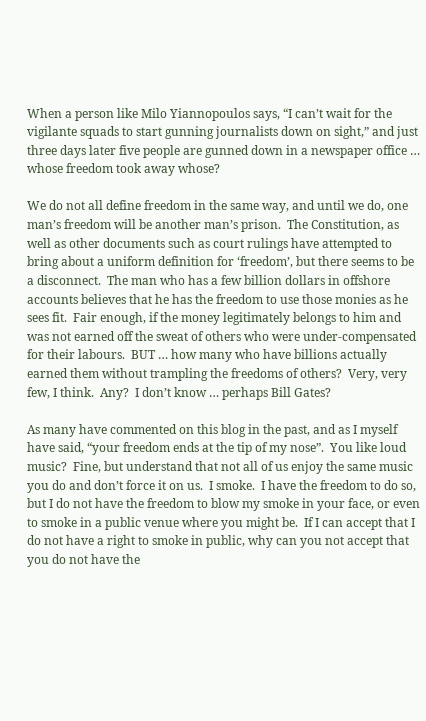When a person like Milo Yiannopoulos says, “I can’t wait for the vigilante squads to start gunning journalists down on sight,” and just three days later five people are gunned down in a newspaper office … whose freedom took away whose?

We do not all define freedom in the same way, and until we do, one man’s freedom will be another man’s prison.  The Constitution, as well as other documents such as court rulings have attempted to bring about a uniform definition for ‘freedom’, but there seems to be a disconnect.  The man who has a few billion dollars in offshore accounts believes that he has the freedom to use those monies as he sees fit.  Fair enough, if the money legitimately belongs to him and was not earned off the sweat of others who were under-compensated for their labours.  BUT … how many who have billions actually earned them without trampling the freedoms of others?  Very, very few, I think.  Any?  I don’t know … perhaps Bill Gates?

As many have commented on this blog in the past, and as I myself have said, “your freedom ends at the tip of my nose”.  You like loud music?  Fine, but understand that not all of us enjoy the same music you do and don’t force it on us.  I smoke.  I have the freedom to do so, but I do not have the freedom to blow my smoke in your face, or even to smoke in a public venue where you might be.  If I can accept that I do not have a right to smoke in public, why can you not accept that you do not have the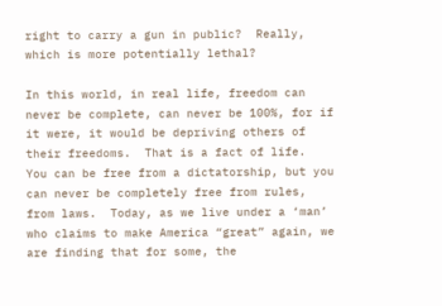right to carry a gun in public?  Really, which is more potentially lethal?

In this world, in real life, freedom can never be complete, can never be 100%, for if it were, it would be depriving others of their freedoms.  That is a fact of life.  You can be free from a dictatorship, but you can never be completely free from rules, from laws.  Today, as we live under a ‘man’ who claims to make America “great” again, we are finding that for some, the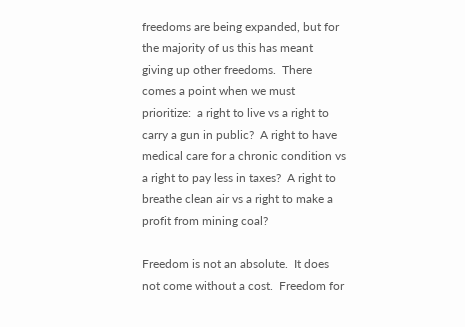freedoms are being expanded, but for the majority of us this has meant giving up other freedoms.  There comes a point when we must prioritize:  a right to live vs a right to carry a gun in public?  A right to have medical care for a chronic condition vs a right to pay less in taxes?  A right to breathe clean air vs a right to make a profit from mining coal?

Freedom is not an absolute.  It does not come without a cost.  Freedom for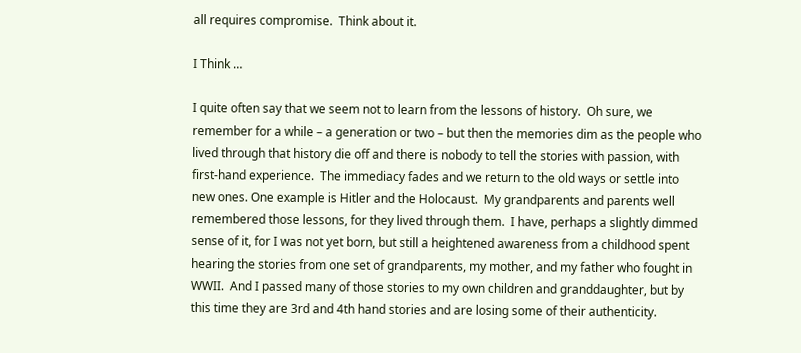all requires compromise.  Think about it.

I Think …

I quite often say that we seem not to learn from the lessons of history.  Oh sure, we remember for a while – a generation or two – but then the memories dim as the people who lived through that history die off and there is nobody to tell the stories with passion, with first-hand experience.  The immediacy fades and we return to the old ways or settle into new ones. One example is Hitler and the Holocaust.  My grandparents and parents well remembered those lessons, for they lived through them.  I have, perhaps a slightly dimmed sense of it, for I was not yet born, but still a heightened awareness from a childhood spent hearing the stories from one set of grandparents, my mother, and my father who fought in WWII.  And I passed many of those stories to my own children and granddaughter, but by this time they are 3rd and 4th hand stories and are losing some of their authenticity.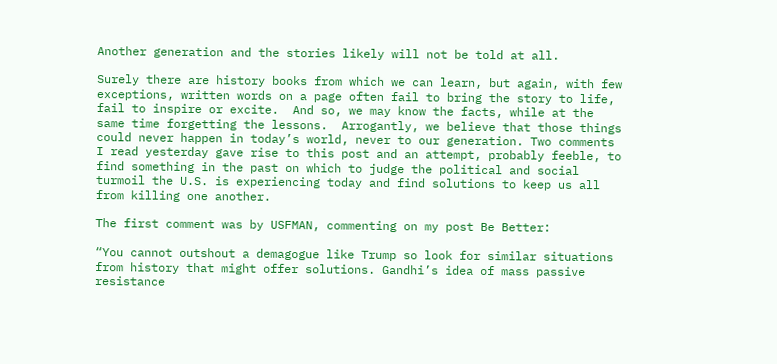Another generation and the stories likely will not be told at all.

Surely there are history books from which we can learn, but again, with few exceptions, written words on a page often fail to bring the story to life, fail to inspire or excite.  And so, we may know the facts, while at the same time forgetting the lessons.  Arrogantly, we believe that those things could never happen in today’s world, never to our generation. Two comments I read yesterday gave rise to this post and an attempt, probably feeble, to find something in the past on which to judge the political and social turmoil the U.S. is experiencing today and find solutions to keep us all from killing one another.

The first comment was by USFMAN, commenting on my post Be Better:

“You cannot outshout a demagogue like Trump so look for similar situations from history that might offer solutions. Gandhi’s idea of mass passive resistance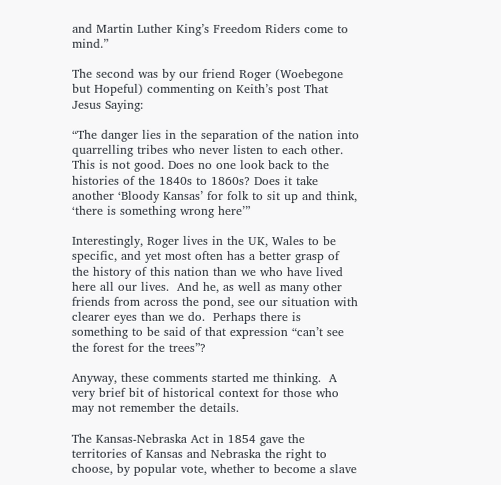and Martin Luther King’s Freedom Riders come to mind.”

The second was by our friend Roger (Woebegone but Hopeful) commenting on Keith’s post That Jesus Saying:

“The danger lies in the separation of the nation into quarrelling tribes who never listen to each other. This is not good. Does no one look back to the histories of the 1840s to 1860s? Does it take another ‘Bloody Kansas’ for folk to sit up and think, ‘there is something wrong here’”

Interestingly, Roger lives in the UK, Wales to be specific, and yet most often has a better grasp of the history of this nation than we who have lived here all our lives.  And he, as well as many other friends from across the pond, see our situation with clearer eyes than we do.  Perhaps there is something to be said of that expression “can’t see the forest for the trees”?

Anyway, these comments started me thinking.  A very brief bit of historical context for those who may not remember the details.

The Kansas-Nebraska Act in 1854 gave the territories of Kansas and Nebraska the right to choose, by popular vote, whether to become a slave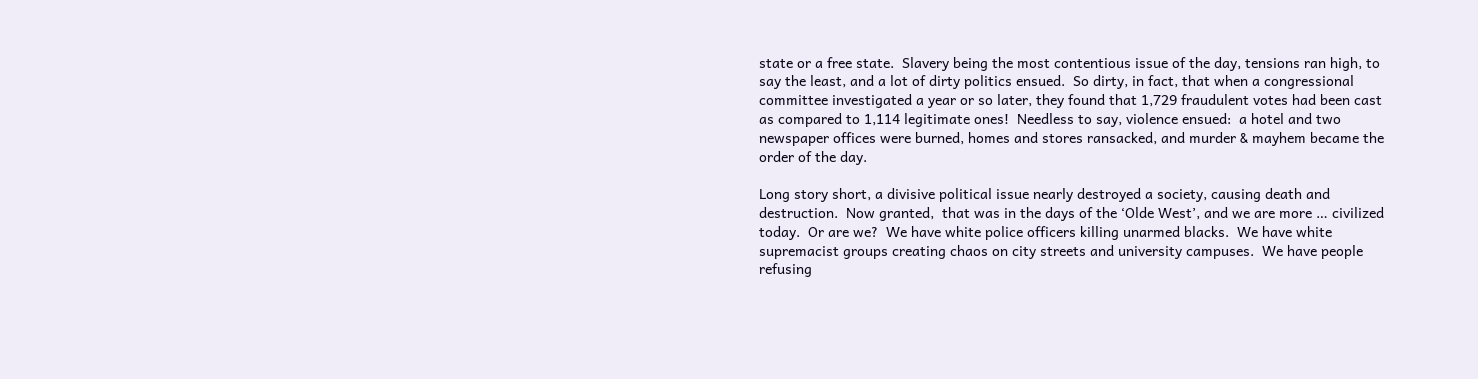state or a free state.  Slavery being the most contentious issue of the day, tensions ran high, to say the least, and a lot of dirty politics ensued.  So dirty, in fact, that when a congressional committee investigated a year or so later, they found that 1,729 fraudulent votes had been cast as compared to 1,114 legitimate ones!  Needless to say, violence ensued:  a hotel and two newspaper offices were burned, homes and stores ransacked, and murder & mayhem became the order of the day.

Long story short, a divisive political issue nearly destroyed a society, causing death and destruction.  Now granted,  that was in the days of the ‘Olde West’, and we are more … civilized today.  Or are we?  We have white police officers killing unarmed blacks.  We have white supremacist groups creating chaos on city streets and university campuses.  We have people refusing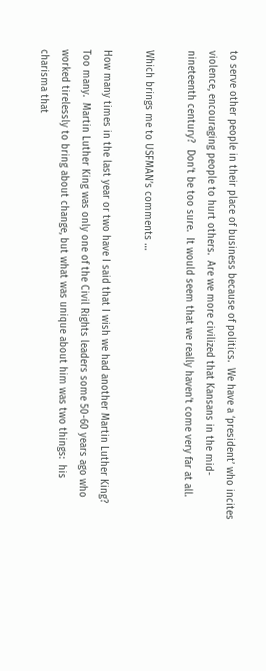to serve other people in their place of business because of politics.  We have a ‘president’ who incites violence, encouraging people to hurt others.  Are we more civilized that Kansans in the mid-nineteenth century?  Don’t be too sure.  It would seem that we really haven’t come very far at all.

Which brings me to USFMAN’s comments …

How many times in the last year or two have I said that I wish we had another Martin Luther King?  Too many.  Martin Luther King was only one of the Civil Rights leaders some 50-60 years ago who worked tirelessly to bring about change, but what was unique about him was two things:  his charisma that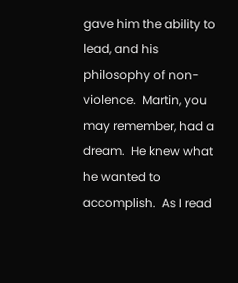gave him the ability to lead, and his philosophy of non-violence.  Martin, you may remember, had a dream.  He knew what he wanted to accomplish.  As I read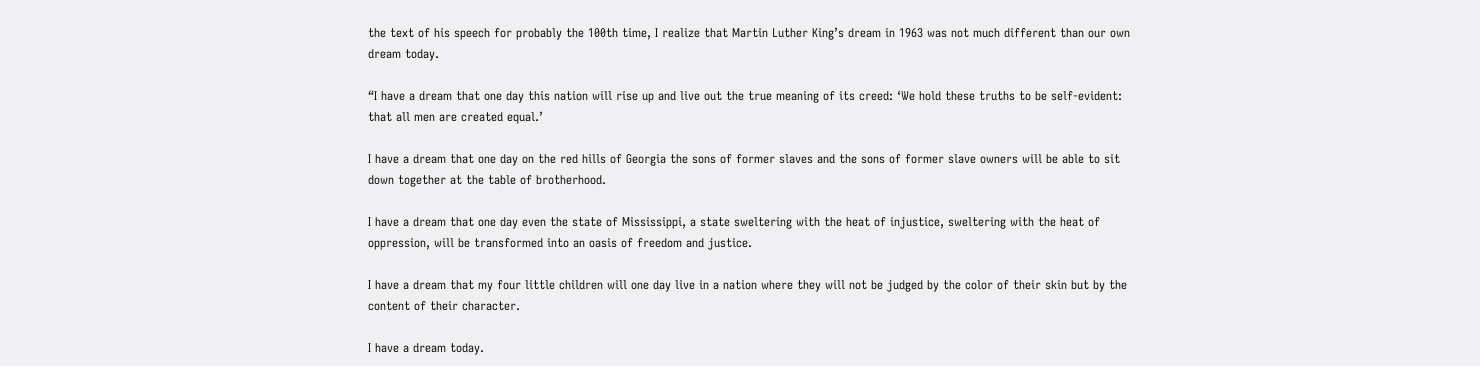the text of his speech for probably the 100th time, I realize that Martin Luther King’s dream in 1963 was not much different than our own dream today.

“I have a dream that one day this nation will rise up and live out the true meaning of its creed: ‘We hold these truths to be self-evident: that all men are created equal.’

I have a dream that one day on the red hills of Georgia the sons of former slaves and the sons of former slave owners will be able to sit down together at the table of brotherhood.

I have a dream that one day even the state of Mississippi, a state sweltering with the heat of injustice, sweltering with the heat of oppression, will be transformed into an oasis of freedom and justice.

I have a dream that my four little children will one day live in a nation where they will not be judged by the color of their skin but by the content of their character.

I have a dream today.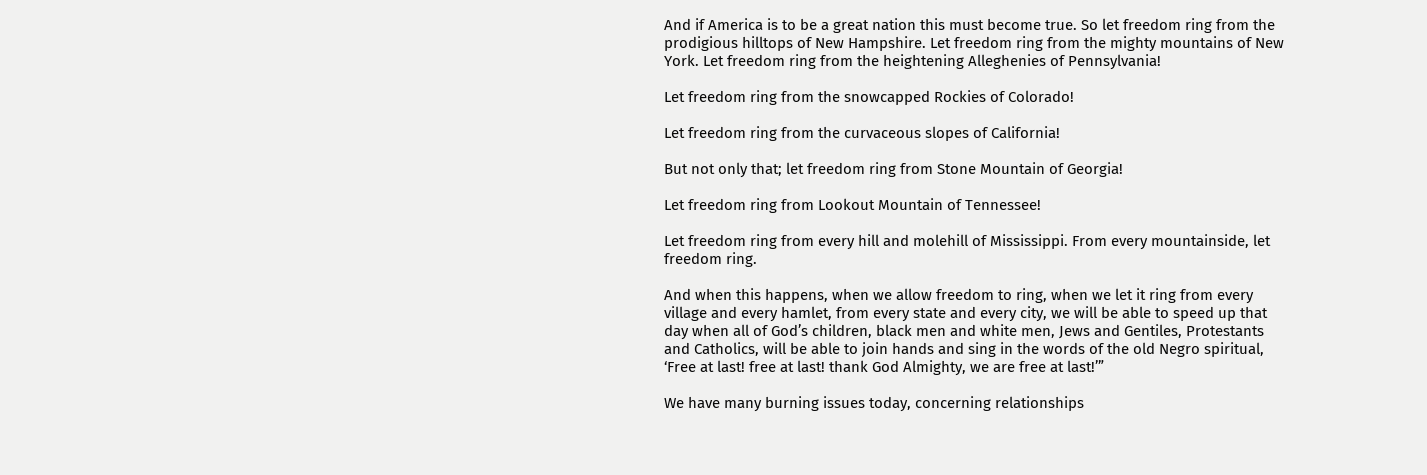And if America is to be a great nation this must become true. So let freedom ring from the prodigious hilltops of New Hampshire. Let freedom ring from the mighty mountains of New York. Let freedom ring from the heightening Alleghenies of Pennsylvania!

Let freedom ring from the snowcapped Rockies of Colorado!

Let freedom ring from the curvaceous slopes of California!

But not only that; let freedom ring from Stone Mountain of Georgia!

Let freedom ring from Lookout Mountain of Tennessee!

Let freedom ring from every hill and molehill of Mississippi. From every mountainside, let freedom ring.

And when this happens, when we allow freedom to ring, when we let it ring from every village and every hamlet, from every state and every city, we will be able to speed up that day when all of God’s children, black men and white men, Jews and Gentiles, Protestants and Catholics, will be able to join hands and sing in the words of the old Negro spiritual, ‘Free at last! free at last! thank God Almighty, we are free at last!’”

We have many burning issues today, concerning relationships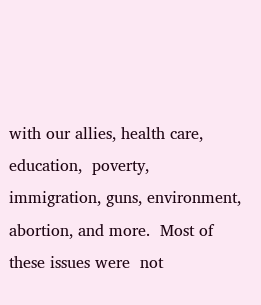with our allies, health care, education,  poverty, immigration, guns, environment, abortion, and more.  Most of these issues were  not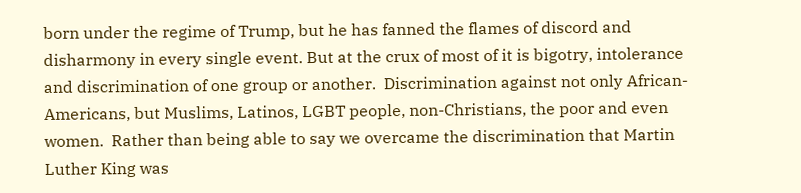born under the regime of Trump, but he has fanned the flames of discord and disharmony in every single event. But at the crux of most of it is bigotry, intolerance and discrimination of one group or another.  Discrimination against not only African-Americans, but Muslims, Latinos, LGBT people, non-Christians, the poor and even women.  Rather than being able to say we overcame the discrimination that Martin Luther King was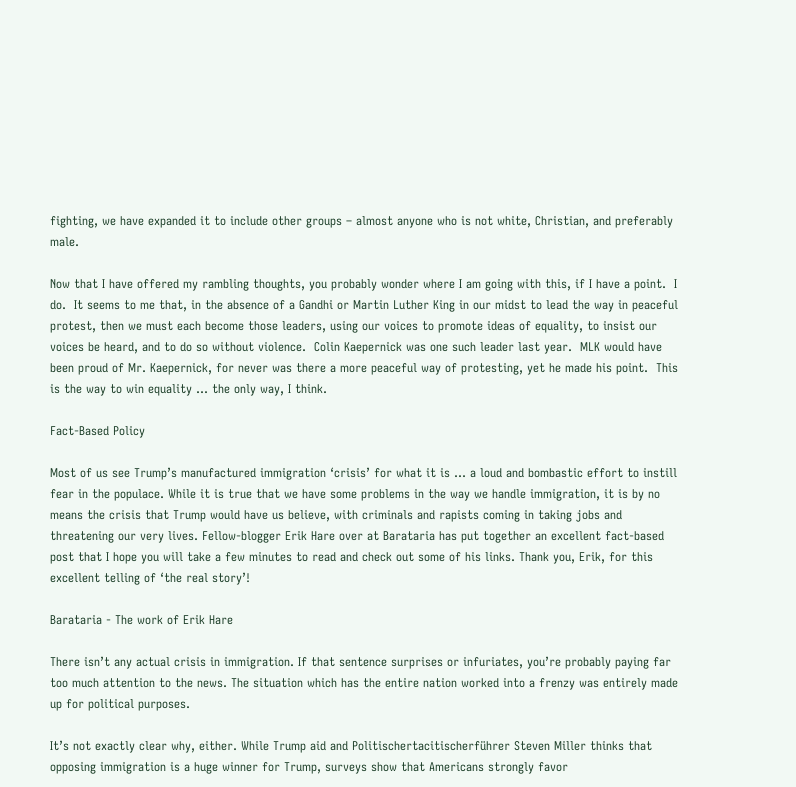fighting, we have expanded it to include other groups – almost anyone who is not white, Christian, and preferably male.

Now that I have offered my rambling thoughts, you probably wonder where I am going with this, if I have a point.  I do.  It seems to me that, in the absence of a Gandhi or Martin Luther King in our midst to lead the way in peaceful protest, then we must each become those leaders, using our voices to promote ideas of equality, to insist our voices be heard, and to do so without violence.  Colin Kaepernick was one such leader last year.  MLK would have been proud of Mr. Kaepernick, for never was there a more peaceful way of protesting, yet he made his point.  This is the way to win equality … the only way, I think.

Fact-Based Policy

Most of us see Trump’s manufactured immigration ‘crisis’ for what it is … a loud and bombastic effort to instill fear in the populace. While it is true that we have some problems in the way we handle immigration, it is by no means the crisis that Trump would have us believe, with criminals and rapists coming in taking jobs and threatening our very lives. Fellow-blogger Erik Hare over at Barataria has put together an excellent fact-based post that I hope you will take a few minutes to read and check out some of his links. Thank you, Erik, for this excellent telling of ‘the real story’!

Barataria - The work of Erik Hare

There isn’t any actual crisis in immigration. If that sentence surprises or infuriates, you’re probably paying far too much attention to the news. The situation which has the entire nation worked into a frenzy was entirely made up for political purposes.

It’s not exactly clear why, either. While Trump aid and Politischertacitischerführer Steven Miller thinks that opposing immigration is a huge winner for Trump, surveys show that Americans strongly favor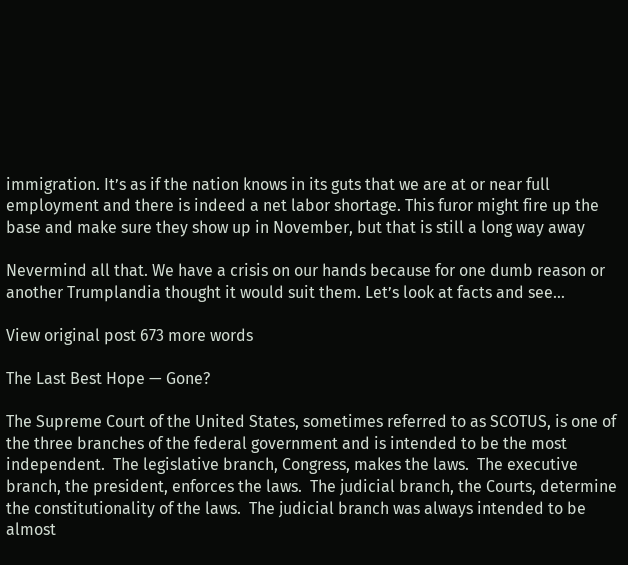immigration. It’s as if the nation knows in its guts that we are at or near full employment and there is indeed a net labor shortage. This furor might fire up the base and make sure they show up in November, but that is still a long way away

Nevermind all that. We have a crisis on our hands because for one dumb reason or another Trumplandia thought it would suit them. Let’s look at facts and see…

View original post 673 more words

The Last Best Hope — Gone?

The Supreme Court of the United States, sometimes referred to as SCOTUS, is one of the three branches of the federal government and is intended to be the most independent.  The legislative branch, Congress, makes the laws.  The executive branch, the president, enforces the laws.  The judicial branch, the Courts, determine the constitutionality of the laws.  The judicial branch was always intended to be almost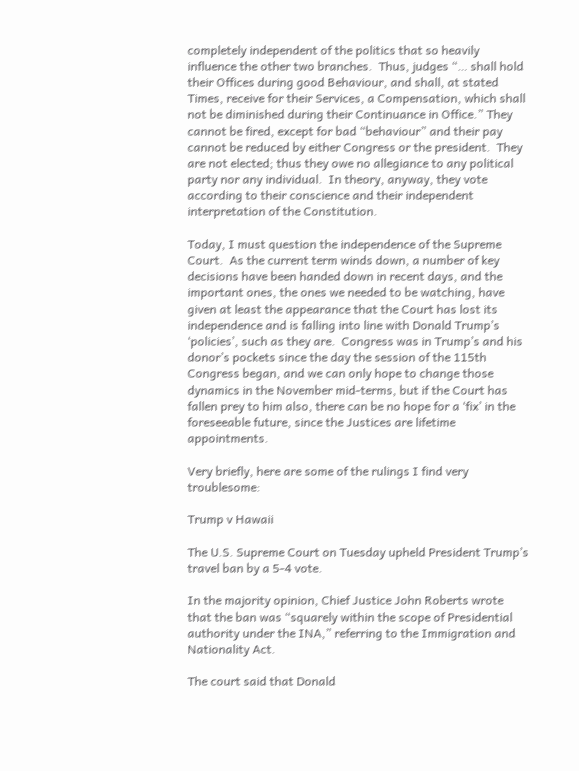completely independent of the politics that so heavily influence the other two branches.  Thus, judges “… shall hold their Offices during good Behaviour, and shall, at stated Times, receive for their Services, a Compensation, which shall not be diminished during their Continuance in Office.” They cannot be fired, except for bad “behaviour” and their pay cannot be reduced by either Congress or the president.  They are not elected; thus they owe no allegiance to any political party nor any individual.  In theory, anyway, they vote according to their conscience and their independent interpretation of the Constitution.

Today, I must question the independence of the Supreme Court.  As the current term winds down, a number of key decisions have been handed down in recent days, and the important ones, the ones we needed to be watching, have given at least the appearance that the Court has lost its independence and is falling into line with Donald Trump’s ‘policies’, such as they are.  Congress was in Trump’s and his donor’s pockets since the day the session of the 115th Congress began, and we can only hope to change those dynamics in the November mid-terms, but if the Court has fallen prey to him also, there can be no hope for a ‘fix’ in the foreseeable future, since the Justices are lifetime appointments.

Very briefly, here are some of the rulings I find very troublesome:

Trump v Hawaii

The U.S. Supreme Court on Tuesday upheld President Trump’s travel ban by a 5-4 vote.

In the majority opinion, Chief Justice John Roberts wrote that the ban was “squarely within the scope of Presidential authority under the INA,” referring to the Immigration and Nationality Act.

The court said that Donald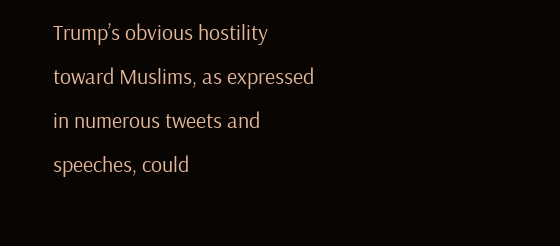Trump’s obvious hostility toward Muslims, as expressed in numerous tweets and speeches, could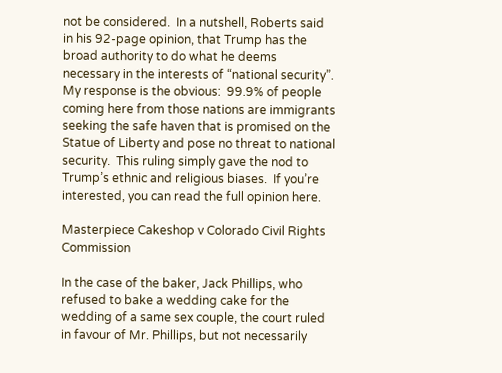not be considered.  In a nutshell, Roberts said in his 92-page opinion, that Trump has the broad authority to do what he deems necessary in the interests of “national security”.  My response is the obvious:  99.9% of people coming here from those nations are immigrants seeking the safe haven that is promised on the Statue of Liberty and pose no threat to national security.  This ruling simply gave the nod to Trump’s ethnic and religious biases.  If you’re interested, you can read the full opinion here.

Masterpiece Cakeshop v Colorado Civil Rights Commission

In the case of the baker, Jack Phillips, who refused to bake a wedding cake for the wedding of a same sex couple, the court ruled in favour of Mr. Phillips, but not necessarily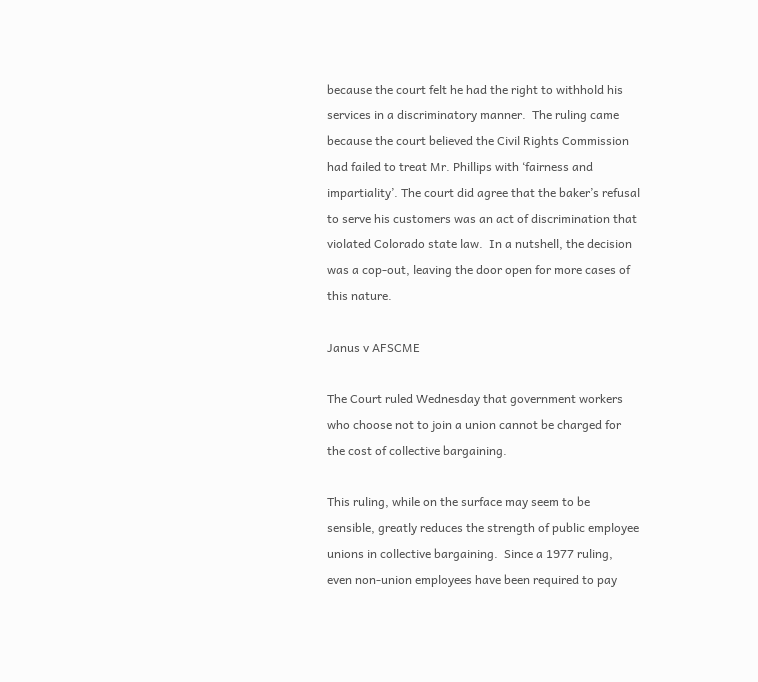because the court felt he had the right to withhold his services in a discriminatory manner.  The ruling came  because the court believed the Civil Rights Commission had failed to treat Mr. Phillips with ‘fairness and impartiality’. The court did agree that the baker’s refusal to serve his customers was an act of discrimination that violated Colorado state law.  In a nutshell, the decision was a cop-out, leaving the door open for more cases of this nature.

Janus v AFSCME

The Court ruled Wednesday that government workers who choose not to join a union cannot be charged for the cost of collective bargaining.

This ruling, while on the surface may seem to be sensible, greatly reduces the strength of public employee unions in collective bargaining.  Since a 1977 ruling, even non-union employees have been required to pay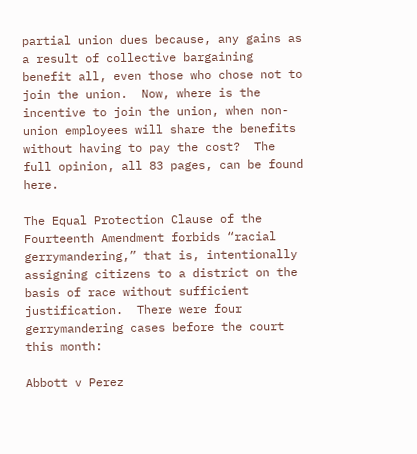partial union dues because, any gains as a result of collective bargaining benefit all, even those who chose not to join the union.  Now, where is the incentive to join the union, when non-union employees will share the benefits without having to pay the cost?  The full opinion, all 83 pages, can be found here.

The Equal Protection Clause of the Fourteenth Amendment forbids “racial gerrymandering,” that is, intentionally assigning citizens to a district on the basis of race without sufficient justification.  There were four gerrymandering cases before the court this month:

Abbott v Perez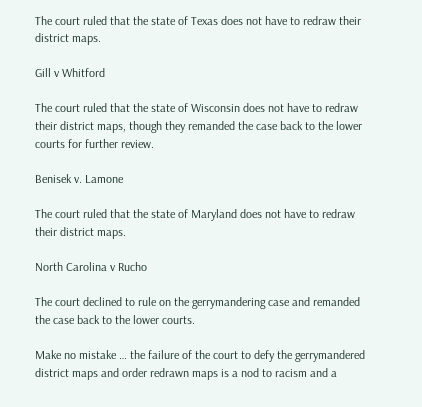The court ruled that the state of Texas does not have to redraw their district maps.

Gill v Whitford

The court ruled that the state of Wisconsin does not have to redraw their district maps, though they remanded the case back to the lower courts for further review.

Benisek v. Lamone

The court ruled that the state of Maryland does not have to redraw their district maps.

North Carolina v Rucho

The court declined to rule on the gerrymandering case and remanded the case back to the lower courts.

Make no mistake … the failure of the court to defy the gerrymandered district maps and order redrawn maps is a nod to racism and a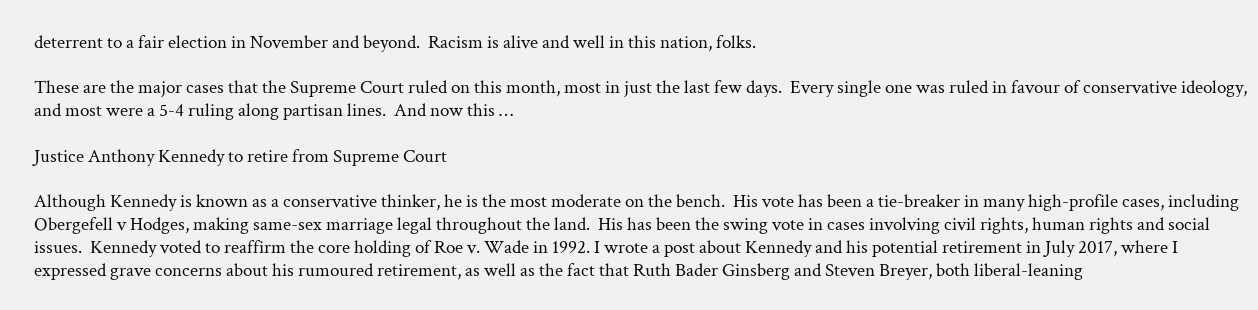deterrent to a fair election in November and beyond.  Racism is alive and well in this nation, folks.

These are the major cases that the Supreme Court ruled on this month, most in just the last few days.  Every single one was ruled in favour of conservative ideology, and most were a 5-4 ruling along partisan lines.  And now this …

Justice Anthony Kennedy to retire from Supreme Court

Although Kennedy is known as a conservative thinker, he is the most moderate on the bench.  His vote has been a tie-breaker in many high-profile cases, including Obergefell v Hodges, making same-sex marriage legal throughout the land.  His has been the swing vote in cases involving civil rights, human rights and social issues.  Kennedy voted to reaffirm the core holding of Roe v. Wade in 1992. I wrote a post about Kennedy and his potential retirement in July 2017, where I expressed grave concerns about his rumoured retirement, as well as the fact that Ruth Bader Ginsberg and Steven Breyer, both liberal-leaning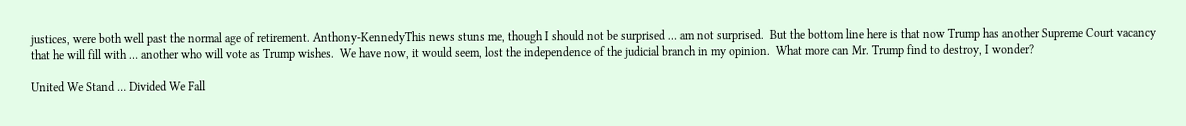justices, were both well past the normal age of retirement. Anthony-KennedyThis news stuns me, though I should not be surprised … am not surprised.  But the bottom line here is that now Trump has another Supreme Court vacancy that he will fill with … another who will vote as Trump wishes.  We have now, it would seem, lost the independence of the judicial branch in my opinion.  What more can Mr. Trump find to destroy, I wonder?

United We Stand … Divided We Fall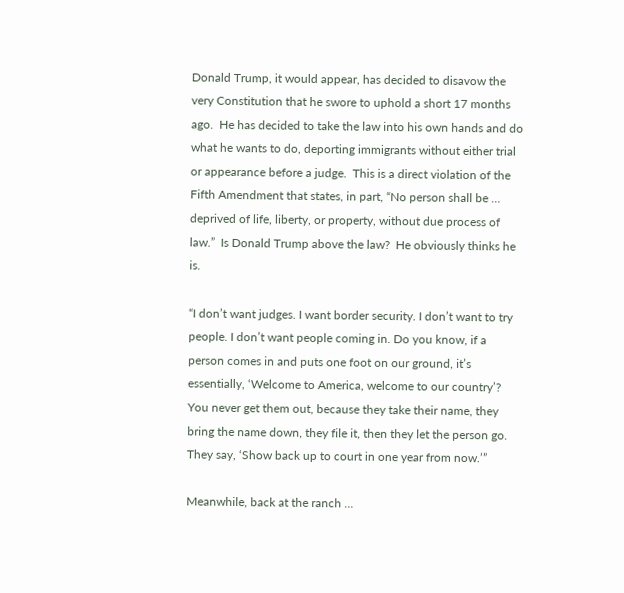Donald Trump, it would appear, has decided to disavow the very Constitution that he swore to uphold a short 17 months ago.  He has decided to take the law into his own hands and do what he wants to do, deporting immigrants without either trial or appearance before a judge.  This is a direct violation of the Fifth Amendment that states, in part, “No person shall be … deprived of life, liberty, or property, without due process of law.”  Is Donald Trump above the law?  He obviously thinks he is.

“I don’t want judges. I want border security. I don’t want to try people. I don’t want people coming in. Do you know, if a person comes in and puts one foot on our ground, it’s essentially, ‘Welcome to America, welcome to our country’? You never get them out, because they take their name, they bring the name down, they file it, then they let the person go. They say, ‘Show back up to court in one year from now.’”

Meanwhile, back at the ranch …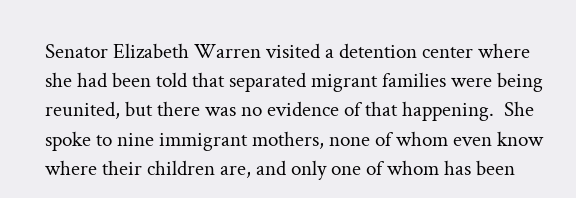Senator Elizabeth Warren visited a detention center where she had been told that separated migrant families were being reunited, but there was no evidence of that happening.  She spoke to nine immigrant mothers, none of whom even know where their children are, and only one of whom has been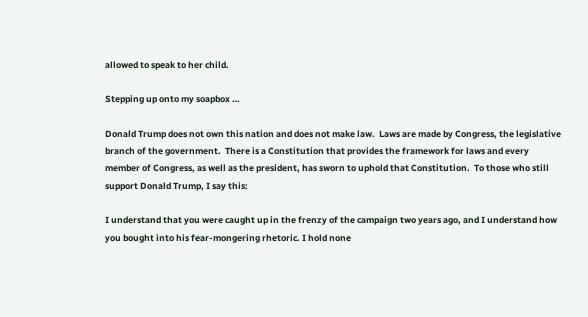allowed to speak to her child.

Stepping up onto my soapbox …

Donald Trump does not own this nation and does not make law.  Laws are made by Congress, the legislative branch of the government.  There is a Constitution that provides the framework for laws and every member of Congress, as well as the president, has sworn to uphold that Constitution.  To those who still support Donald Trump, I say this:

I understand that you were caught up in the frenzy of the campaign two years ago, and I understand how you bought into his fear-mongering rhetoric. I hold none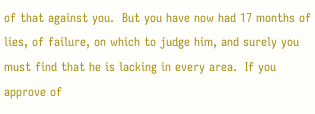of that against you.  But you have now had 17 months of lies, of failure, on which to judge him, and surely you must find that he is lacking in every area.  If you approve of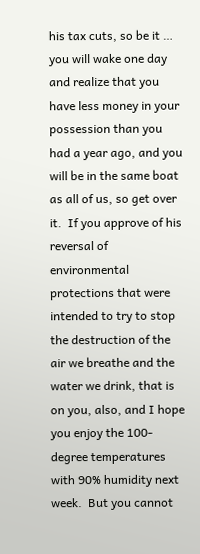his tax cuts, so be it … you will wake one day and realize that you have less money in your possession than you had a year ago, and you will be in the same boat as all of us, so get over it.  If you approve of his reversal of environmental protections that were intended to try to stop the destruction of the air we breathe and the water we drink, that is on you, also, and I hope you enjoy the 100-degree temperatures with 90% humidity next week.  But you cannot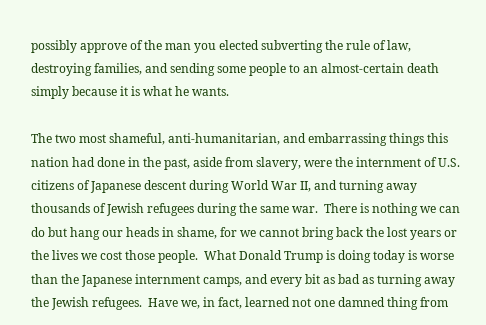possibly approve of the man you elected subverting the rule of law, destroying families, and sending some people to an almost-certain death simply because it is what he wants.

The two most shameful, anti-humanitarian, and embarrassing things this nation had done in the past, aside from slavery, were the internment of U.S. citizens of Japanese descent during World War II, and turning away thousands of Jewish refugees during the same war.  There is nothing we can do but hang our heads in shame, for we cannot bring back the lost years or the lives we cost those people.  What Donald Trump is doing today is worse than the Japanese internment camps, and every bit as bad as turning away the Jewish refugees.  Have we, in fact, learned not one damned thing from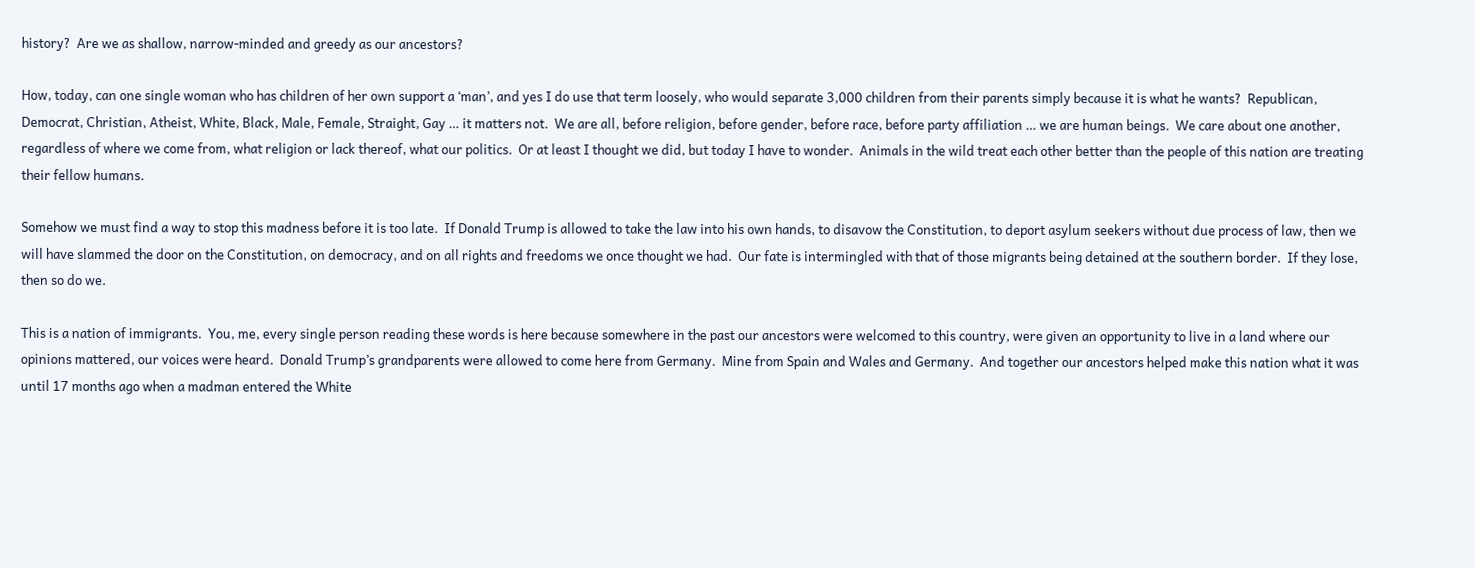history?  Are we as shallow, narrow-minded and greedy as our ancestors?

How, today, can one single woman who has children of her own support a ‘man’, and yes I do use that term loosely, who would separate 3,000 children from their parents simply because it is what he wants?  Republican, Democrat, Christian, Atheist, White, Black, Male, Female, Straight, Gay … it matters not.  We are all, before religion, before gender, before race, before party affiliation … we are human beings.  We care about one another, regardless of where we come from, what religion or lack thereof, what our politics.  Or at least I thought we did, but today I have to wonder.  Animals in the wild treat each other better than the people of this nation are treating their fellow humans.

Somehow we must find a way to stop this madness before it is too late.  If Donald Trump is allowed to take the law into his own hands, to disavow the Constitution, to deport asylum seekers without due process of law, then we will have slammed the door on the Constitution, on democracy, and on all rights and freedoms we once thought we had.  Our fate is intermingled with that of those migrants being detained at the southern border.  If they lose, then so do we.

This is a nation of immigrants.  You, me, every single person reading these words is here because somewhere in the past our ancestors were welcomed to this country, were given an opportunity to live in a land where our opinions mattered, our voices were heard.  Donald Trump’s grandparents were allowed to come here from Germany.  Mine from Spain and Wales and Germany.  And together our ancestors helped make this nation what it was until 17 months ago when a madman entered the White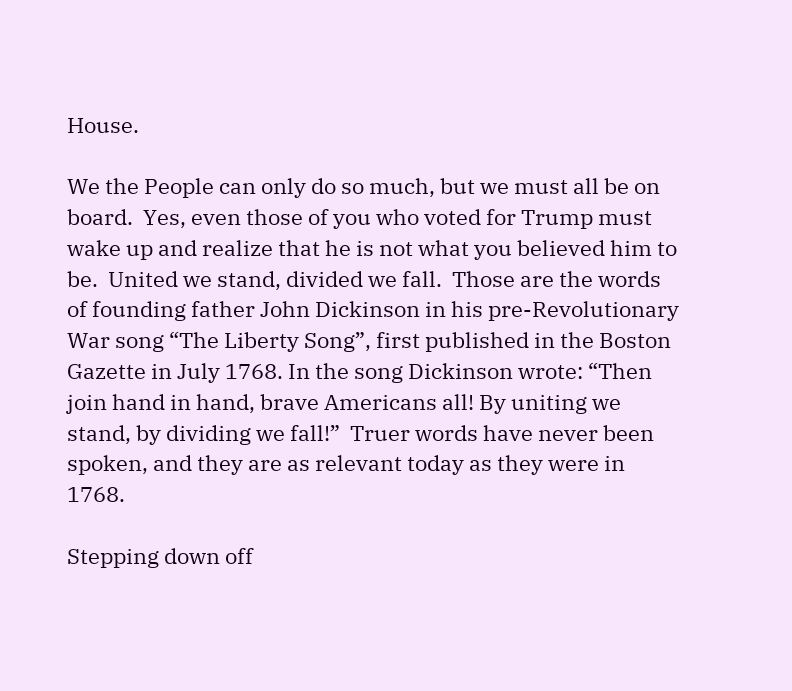House.

We the People can only do so much, but we must all be on board.  Yes, even those of you who voted for Trump must wake up and realize that he is not what you believed him to be.  United we stand, divided we fall.  Those are the words of founding father John Dickinson in his pre-Revolutionary War song “The Liberty Song”, first published in the Boston Gazette in July 1768. In the song Dickinson wrote: “Then join hand in hand, brave Americans all! By uniting we stand, by dividing we fall!”  Truer words have never been spoken, and they are as relevant today as they were in 1768.

Stepping down off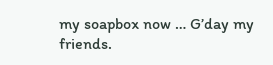my soapbox now … G’day my friends.